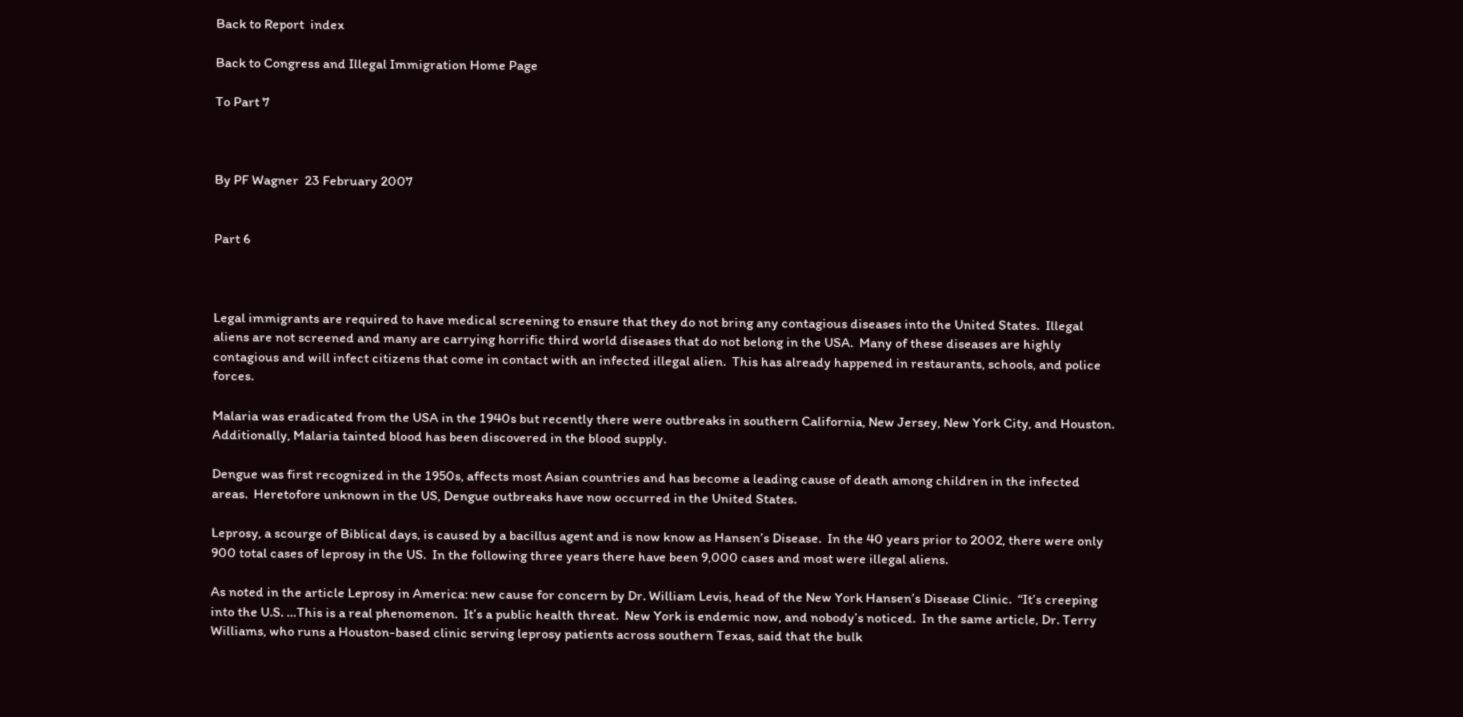Back to Report  index

Back to Congress and Illegal Immigration Home Page

To Part 7



By PF Wagner  23 February 2007


Part 6



Legal immigrants are required to have medical screening to ensure that they do not bring any contagious diseases into the United States.  Illegal aliens are not screened and many are carrying horrific third world diseases that do not belong in the USA.  Many of these diseases are highly contagious and will infect citizens that come in contact with an infected illegal alien.  This has already happened in restaurants, schools, and police forces.

Malaria was eradicated from the USA in the 1940s but recently there were outbreaks in southern California, New Jersey, New York City, and Houston.  Additionally, Malaria tainted blood has been discovered in the blood supply.

Dengue was first recognized in the 1950s, affects most Asian countries and has become a leading cause of death among children in the infected areas.  Heretofore unknown in the US, Dengue outbreaks have now occurred in the United States.

Leprosy, a scourge of Biblical days, is caused by a bacillus agent and is now know as Hansen’s Disease.  In the 40 years prior to 2002, there were only 900 total cases of leprosy in the US.  In the following three years there have been 9,000 cases and most were illegal aliens.

As noted in the article Leprosy in America: new cause for concern by Dr. William Levis, head of the New York Hansen’s Disease Clinic.  “It’s creeping into the U.S. …This is a real phenomenon.  It’s a public health threat.  New York is endemic now, and nobody’s noticed.  In the same article, Dr. Terry Williams, who runs a Houston-based clinic serving leprosy patients across southern Texas, said that the bulk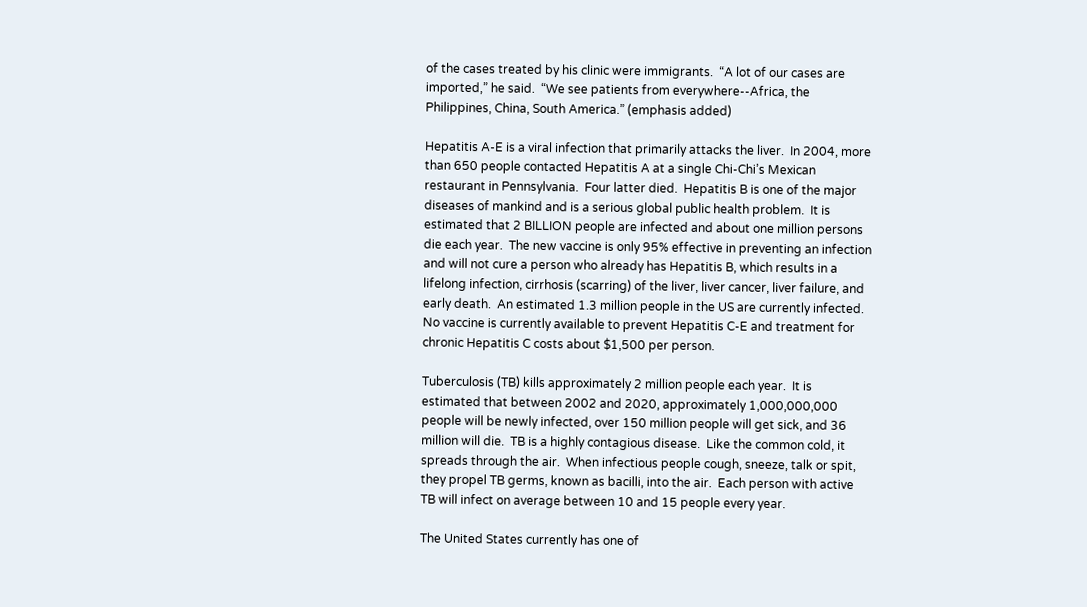of the cases treated by his clinic were immigrants.  “A lot of our cases are imported,” he said.  “We see patients from everywhere--Africa, the Philippines, China, South America.” (emphasis added)

Hepatitis A-E is a viral infection that primarily attacks the liver.  In 2004, more than 650 people contacted Hepatitis A at a single Chi-Chi’s Mexican restaurant in Pennsylvania.  Four latter died.  Hepatitis B is one of the major diseases of mankind and is a serious global public health problem.  It is estimated that 2 BILLION people are infected and about one million persons die each year.  The new vaccine is only 95% effective in preventing an infection and will not cure a person who already has Hepatitis B, which results in a lifelong infection, cirrhosis (scarring) of the liver, liver cancer, liver failure, and early death.  An estimated 1.3 million people in the US are currently infected.  No vaccine is currently available to prevent Hepatitis C-E and treatment for chronic Hepatitis C costs about $1,500 per person.

Tuberculosis (TB) kills approximately 2 million people each year.  It is estimated that between 2002 and 2020, approximately 1,000,000,000 people will be newly infected, over 150 million people will get sick, and 36 million will die.  TB is a highly contagious disease.  Like the common cold, it spreads through the air.  When infectious people cough, sneeze, talk or spit, they propel TB germs, known as bacilli, into the air.  Each person with active TB will infect on average between 10 and 15 people every year.

The United States currently has one of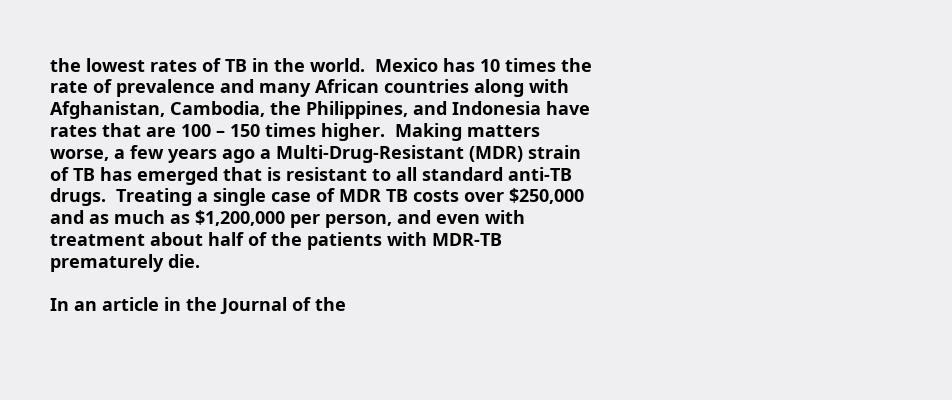the lowest rates of TB in the world.  Mexico has 10 times the rate of prevalence and many African countries along with Afghanistan, Cambodia, the Philippines, and Indonesia have rates that are 100 – 150 times higher.  Making matters worse, a few years ago a Multi-Drug-Resistant (MDR) strain of TB has emerged that is resistant to all standard anti-TB drugs.  Treating a single case of MDR TB costs over $250,000 and as much as $1,200,000 per person, and even with treatment about half of the patients with MDR-TB prematurely die.

In an article in the Journal of the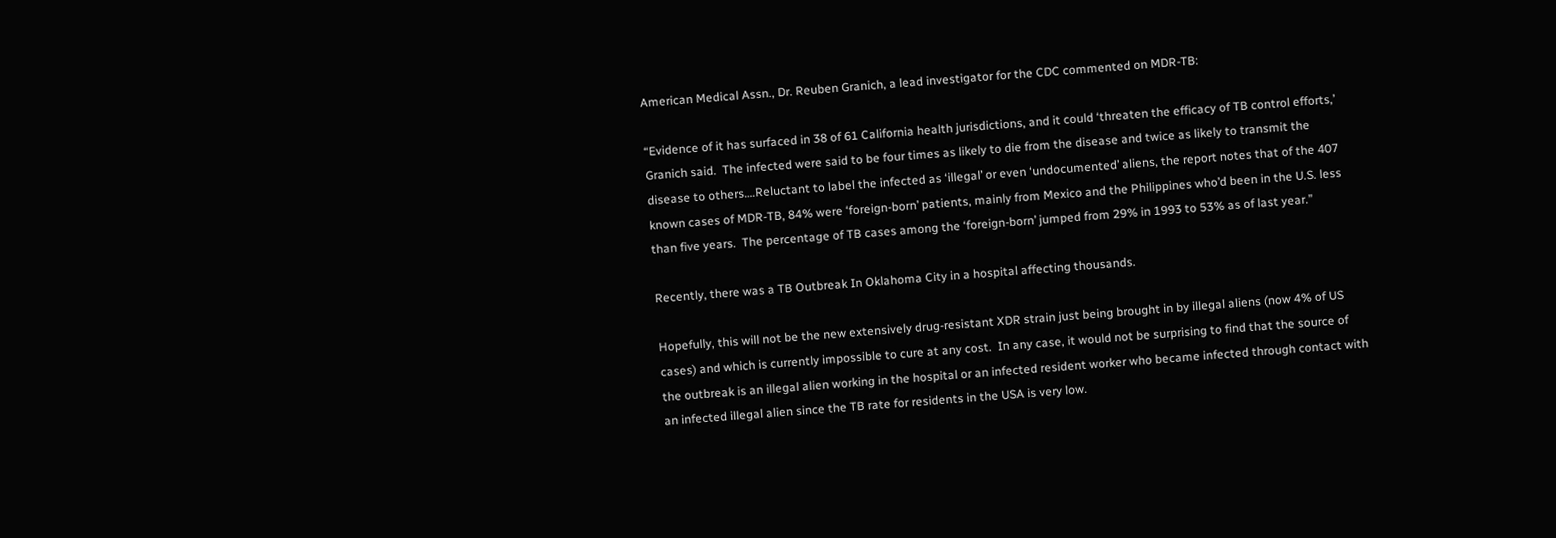American Medical Assn., Dr. Reuben Granich, a lead investigator for the CDC commented on MDR-TB:

“Evidence of it has surfaced in 38 of 61 California health jurisdictions, and it could ‘threaten the efficacy of TB control efforts,’ Granich said.  The infected were said to be four times as likely to die from the disease and twice as likely to transmit the disease to others….Reluctant to label the infected as ‘illegal’ or even ‘undocumented’ aliens, the report notes that of the 407 known cases of MDR-TB, 84% were ‘foreign-born’ patients, mainly from Mexico and the Philippines who’d been in the U.S. less than five years.  The percentage of TB cases among the ‘foreign-born’ jumped from 29% in 1993 to 53% as of last year.”

Recently, there was a TB Outbreak In Oklahoma City in a hospital affecting thousands.

Hopefully, this will not be the new extensively drug-resistant XDR strain just being brought in by illegal aliens (now 4% of US cases) and which is currently impossible to cure at any cost.  In any case, it would not be surprising to find that the source of the outbreak is an illegal alien working in the hospital or an infected resident worker who became infected through contact with an infected illegal alien since the TB rate for residents in the USA is very low.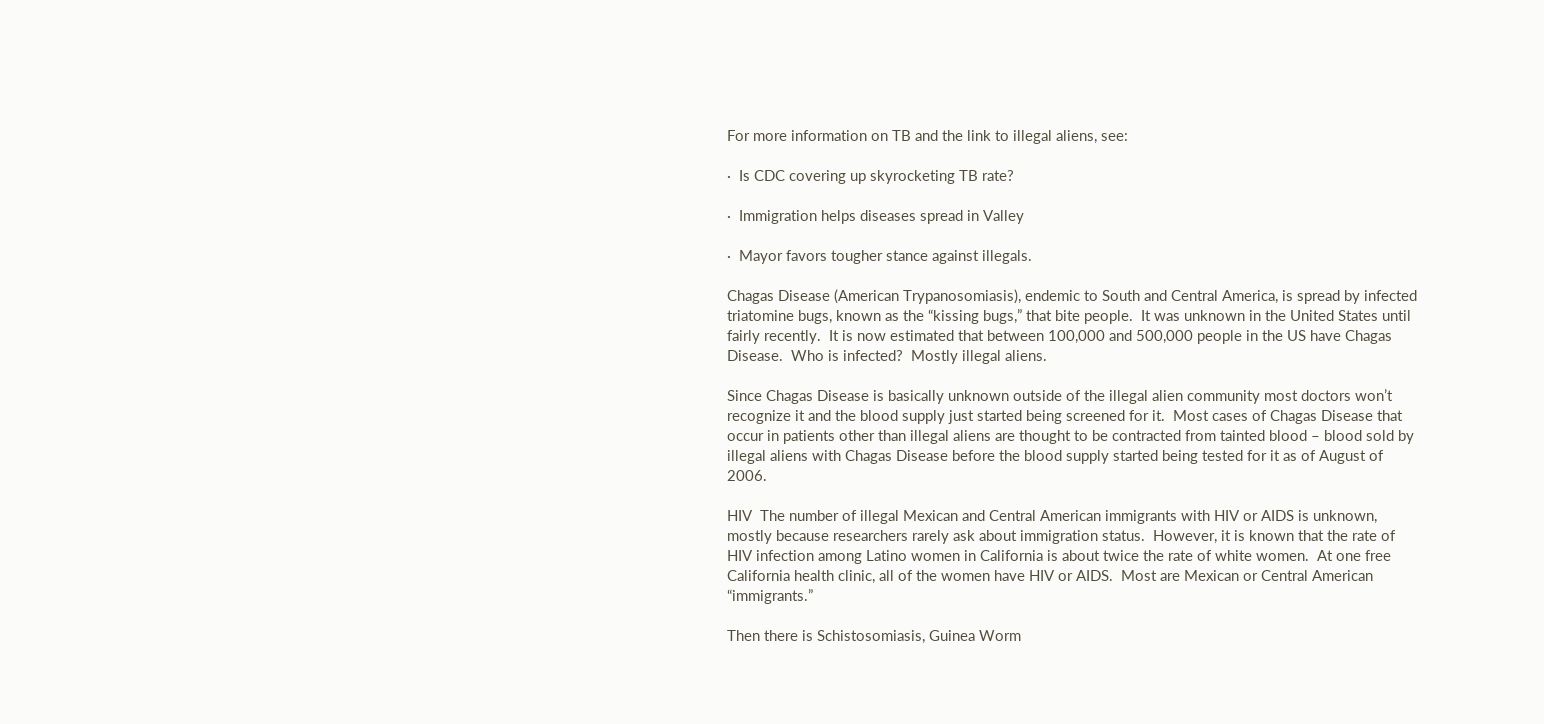For more information on TB and the link to illegal aliens, see:

·  Is CDC covering up skyrocketing TB rate?

·  Immigration helps diseases spread in Valley

·  Mayor favors tougher stance against illegals.

Chagas Disease (American Trypanosomiasis), endemic to South and Central America, is spread by infected triatomine bugs, known as the “kissing bugs,” that bite people.  It was unknown in the United States until fairly recently.  It is now estimated that between 100,000 and 500,000 people in the US have Chagas Disease.  Who is infected?  Mostly illegal aliens.

Since Chagas Disease is basically unknown outside of the illegal alien community most doctors won’t recognize it and the blood supply just started being screened for it.  Most cases of Chagas Disease that occur in patients other than illegal aliens are thought to be contracted from tainted blood – blood sold by illegal aliens with Chagas Disease before the blood supply started being tested for it as of August of 2006.

HIV  The number of illegal Mexican and Central American immigrants with HIV or AIDS is unknown, mostly because researchers rarely ask about immigration status.  However, it is known that the rate of HIV infection among Latino women in California is about twice the rate of white women.  At one free California health clinic, all of the women have HIV or AIDS.  Most are Mexican or Central American “immigrants.”

Then there is Schistosomiasis, Guinea Worm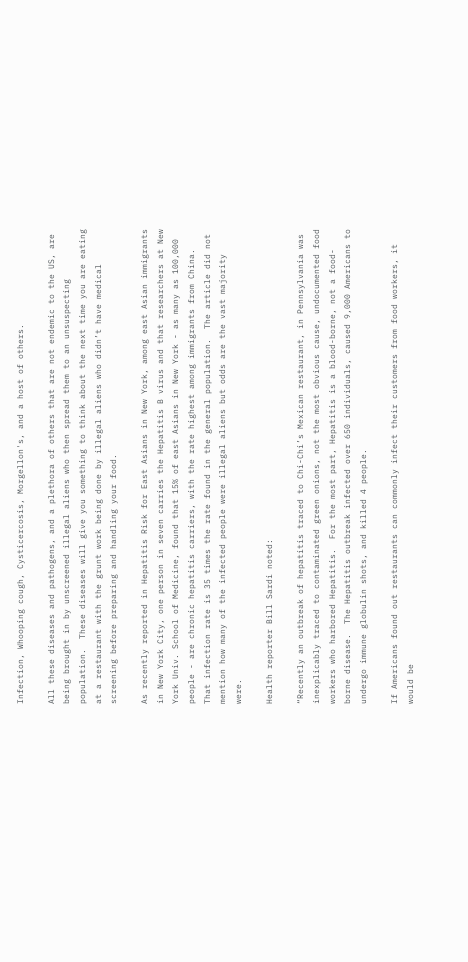Infection, Whooping cough, Cysticercosis, Morgellon's, and a host of others.

All these diseases and pathogens, and a plethora of others that are not endemic to the US, are being brought in by unscreened illegal aliens who then spread them to an unsuspecting population.  These diseases will give you something to think about the next time you are eating at a restaurant with the grunt work being done by illegal aliens who didn’t have medical screening before preparing and handling your food.

As recently reported in Hepatitis Risk for East Asians in New York, among east Asian immigrants in New York City, one person in seven carries the Hepatitis B virus and that researchers at New York Univ. School of Medicine, found that 15% of east Asians in New York - as many as 100,000 people - are chronic hepatitis carriers, with the rate highest among immigrants from China.  That infection rate is 35 times the rate found in the general population.  The article did not mention how many of the infected people were illegal aliens but odds are the vast majority were.

Health reporter Bill Sardi noted:

“Recently an outbreak of hepatitis traced to Chi-Chi’s Mexican restaurant, in Pennsylvania was inexplicably traced to contaminated green onions, not the most obvious cause, undocumented food workers who harbored Hepatitis.  For the most part, Hepatitis is a blood-borne, not a food-borne disease.  The Hepatitis outbreak infected over 650 individuals, caused 9,000 Americans to undergo immune globulin shots, and killed 4 people.

If Americans found out restaurants can commonly infect their customers from food workers, it would be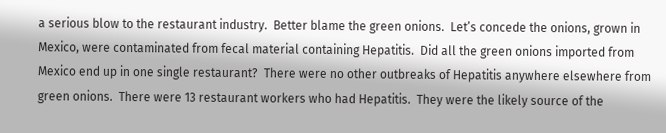a serious blow to the restaurant industry.  Better blame the green onions.  Let’s concede the onions, grown in Mexico, were contaminated from fecal material containing Hepatitis.  Did all the green onions imported from Mexico end up in one single restaurant?  There were no other outbreaks of Hepatitis anywhere elsewhere from green onions.  There were 13 restaurant workers who had Hepatitis.  They were the likely source of the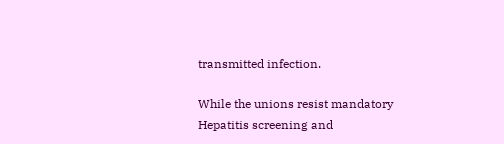transmitted infection.

While the unions resist mandatory Hepatitis screening and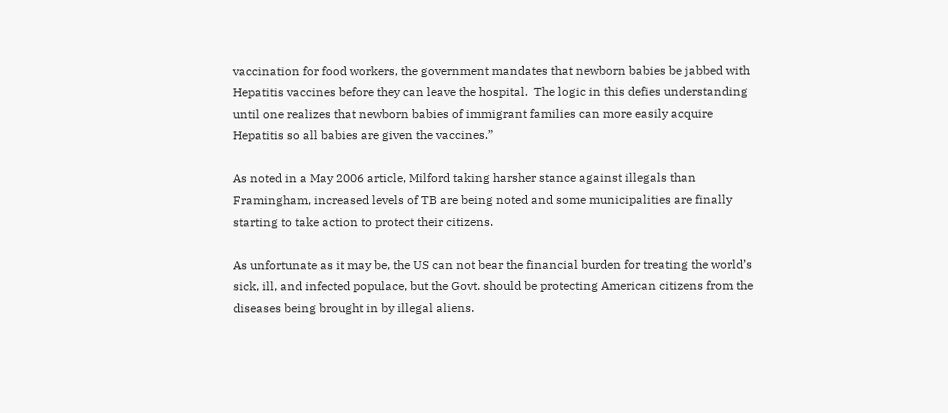vaccination for food workers, the government mandates that newborn babies be jabbed with Hepatitis vaccines before they can leave the hospital.  The logic in this defies understanding until one realizes that newborn babies of immigrant families can more easily acquire Hepatitis so all babies are given the vaccines.”

As noted in a May 2006 article, Milford taking harsher stance against illegals than Framingham, increased levels of TB are being noted and some municipalities are finally starting to take action to protect their citizens.

As unfortunate as it may be, the US can not bear the financial burden for treating the world’s sick, ill, and infected populace, but the Govt. should be protecting American citizens from the diseases being brought in by illegal aliens.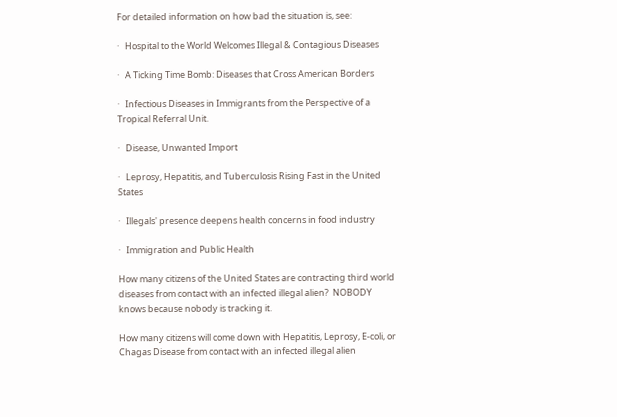For detailed information on how bad the situation is, see:

·   Hospital to the World Welcomes Illegal & Contagious Diseases

·   A Ticking Time Bomb: Diseases that Cross American Borders

·   Infectious Diseases in Immigrants from the Perspective of a Tropical Referral Unit.

·   Disease, Unwanted Import

·   Leprosy, Hepatitis, and Tuberculosis Rising Fast in the United States

·   Illegals' presence deepens health concerns in food industry

·   Immigration and Public Health

How many citizens of the United States are contracting third world diseases from contact with an infected illegal alien?  NOBODY knows because nobody is tracking it.

How many citizens will come down with Hepatitis, Leprosy, E-coli, or Chagas Disease from contact with an infected illegal alien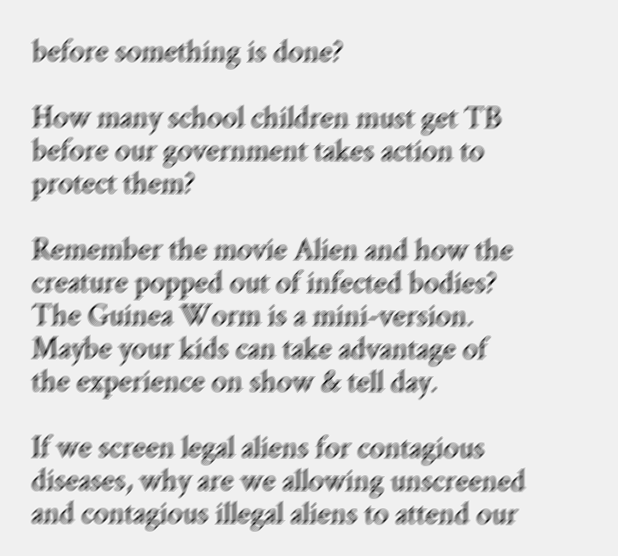before something is done?

How many school children must get TB before our government takes action to protect them?

Remember the movie Alien and how the creature popped out of infected bodies?  The Guinea Worm is a mini-version.  Maybe your kids can take advantage of the experience on show & tell day.

If we screen legal aliens for contagious diseases, why are we allowing unscreened and contagious illegal aliens to attend our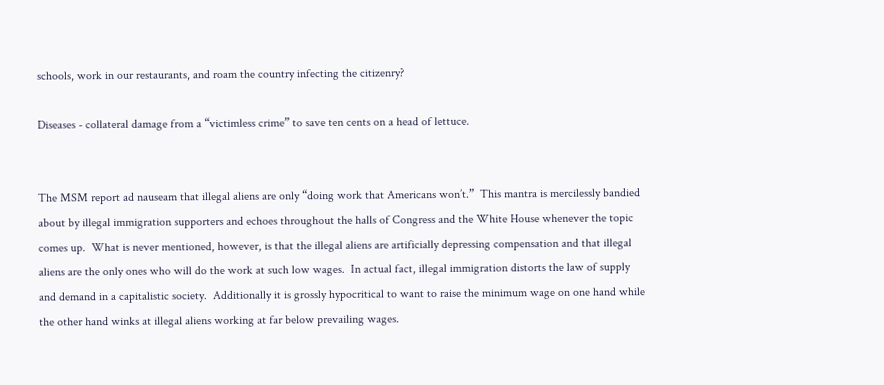schools, work in our restaurants, and roam the country infecting the citizenry?

Diseases - collateral damage from a “victimless crime” to save ten cents on a head of lettuce.


The MSM report ad nauseam that illegal aliens are only “doing work that Americans won’t.”  This mantra is mercilessly bandied about by illegal immigration supporters and echoes throughout the halls of Congress and the White House whenever the topic comes up.  What is never mentioned, however, is that the illegal aliens are artificially depressing compensation and that illegal aliens are the only ones who will do the work at such low wages.  In actual fact, illegal immigration distorts the law of supply and demand in a capitalistic society.  Additionally it is grossly hypocritical to want to raise the minimum wage on one hand while the other hand winks at illegal aliens working at far below prevailing wages.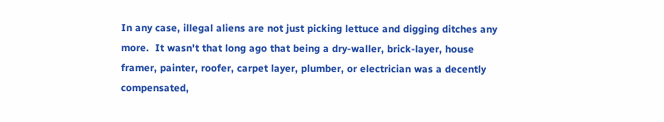In any case, illegal aliens are not just picking lettuce and digging ditches any more.  It wasn't that long ago that being a dry-waller, brick-layer, house framer, painter, roofer, carpet layer, plumber, or electrician was a decently compensated,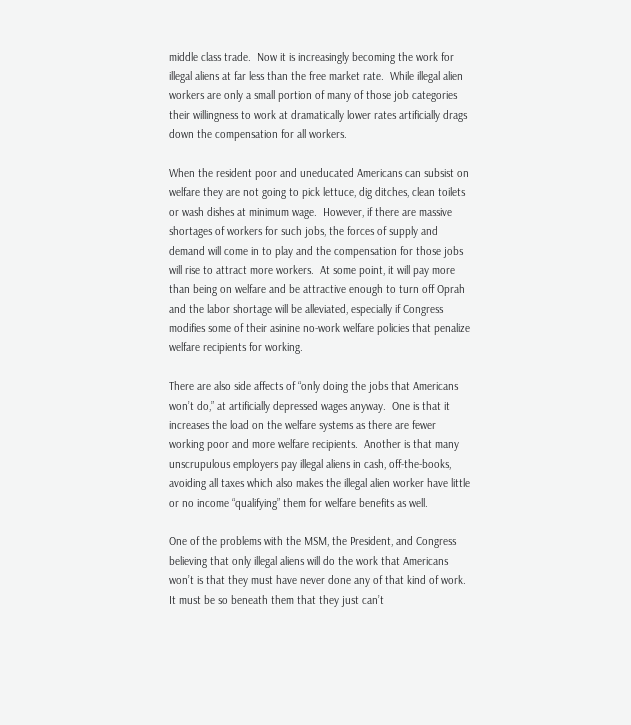middle class trade.  Now it is increasingly becoming the work for illegal aliens at far less than the free market rate.  While illegal alien workers are only a small portion of many of those job categories their willingness to work at dramatically lower rates artificially drags down the compensation for all workers.

When the resident poor and uneducated Americans can subsist on welfare they are not going to pick lettuce, dig ditches, clean toilets or wash dishes at minimum wage.  However, if there are massive shortages of workers for such jobs, the forces of supply and demand will come in to play and the compensation for those jobs will rise to attract more workers.  At some point, it will pay more than being on welfare and be attractive enough to turn off Oprah and the labor shortage will be alleviated, especially if Congress modifies some of their asinine no-work welfare policies that penalize welfare recipients for working.

There are also side affects of “only doing the jobs that Americans won’t do,” at artificially depressed wages anyway.  One is that it increases the load on the welfare systems as there are fewer working poor and more welfare recipients.  Another is that many unscrupulous employers pay illegal aliens in cash, off-the-books, avoiding all taxes which also makes the illegal alien worker have little or no income “qualifying” them for welfare benefits as well.

One of the problems with the MSM, the President, and Congress believing that only illegal aliens will do the work that Americans won’t is that they must have never done any of that kind of work.  It must be so beneath them that they just can’t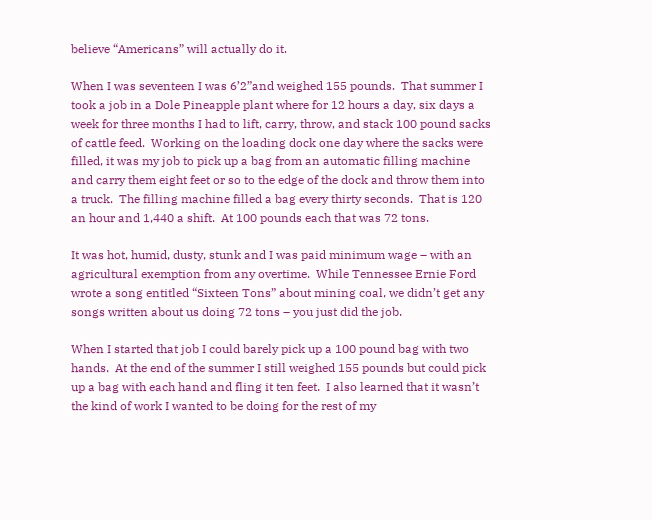believe “Americans” will actually do it.

When I was seventeen I was 6’2”and weighed 155 pounds.  That summer I took a job in a Dole Pineapple plant where for 12 hours a day, six days a week for three months I had to lift, carry, throw, and stack 100 pound sacks of cattle feed.  Working on the loading dock one day where the sacks were filled, it was my job to pick up a bag from an automatic filling machine and carry them eight feet or so to the edge of the dock and throw them into a truck.  The filling machine filled a bag every thirty seconds.  That is 120 an hour and 1,440 a shift.  At 100 pounds each that was 72 tons.

It was hot, humid, dusty, stunk and I was paid minimum wage – with an agricultural exemption from any overtime.  While Tennessee Ernie Ford wrote a song entitled “Sixteen Tons” about mining coal, we didn’t get any songs written about us doing 72 tons – you just did the job.

When I started that job I could barely pick up a 100 pound bag with two hands.  At the end of the summer I still weighed 155 pounds but could pick up a bag with each hand and fling it ten feet.  I also learned that it wasn’t the kind of work I wanted to be doing for the rest of my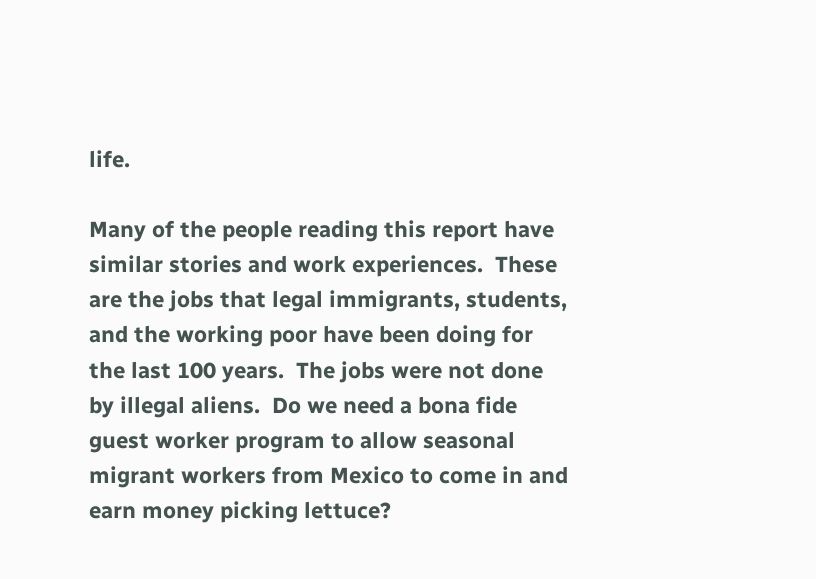life.

Many of the people reading this report have similar stories and work experiences.  These are the jobs that legal immigrants, students, and the working poor have been doing for the last 100 years.  The jobs were not done by illegal aliens.  Do we need a bona fide guest worker program to allow seasonal migrant workers from Mexico to come in and earn money picking lettuce?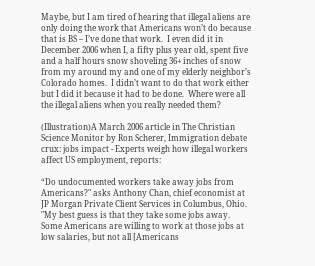Maybe, but I am tired of hearing that illegal aliens are only doing the work that Americans won’t do because that is BS – I’ve done that work.  I even did it in December 2006 when I, a fifty plus year old, spent five and a half hours snow shoveling 36+ inches of snow from my around my and one of my elderly neighbor’s Colorado homes.  I didn’t want to do that work either but I did it because it had to be done.  Where were all the illegal aliens when you really needed them?

(Illustration)A March 2006 article in The Christian Science Monitor by Ron Scherer, Immigration debate crux: jobs impact - Experts weigh how illegal workers affect US employment, reports:

“Do undocumented workers take away jobs from Americans?" asks Anthony Chan, chief economist at JP Morgan Private Client Services in Columbus, Ohio.  "My best guess is that they take some jobs away.  Some Americans are willing to work at those jobs at low salaries, but not all [Americans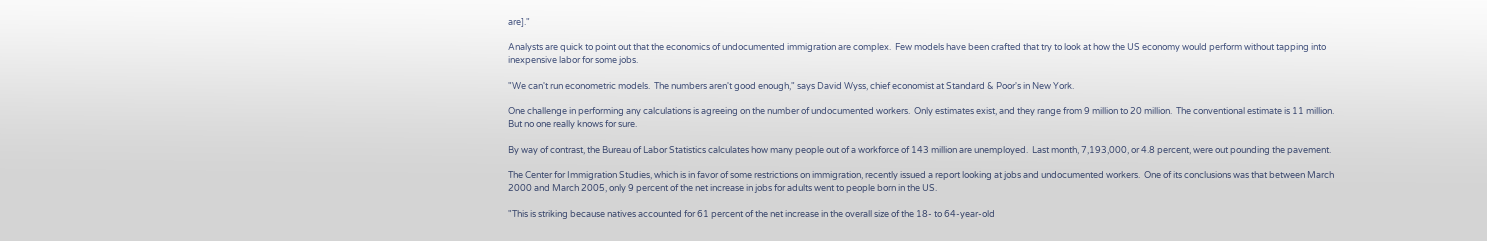are]."

Analysts are quick to point out that the economics of undocumented immigration are complex.  Few models have been crafted that try to look at how the US economy would perform without tapping into inexpensive labor for some jobs.

"We can't run econometric models.  The numbers aren't good enough," says David Wyss, chief economist at Standard & Poor's in New York.

One challenge in performing any calculations is agreeing on the number of undocumented workers.  Only estimates exist, and they range from 9 million to 20 million.  The conventional estimate is 11 million.  But no one really knows for sure.

By way of contrast, the Bureau of Labor Statistics calculates how many people out of a workforce of 143 million are unemployed.  Last month, 7,193,000, or 4.8 percent, were out pounding the pavement.

The Center for Immigration Studies, which is in favor of some restrictions on immigration, recently issued a report looking at jobs and undocumented workers.  One of its conclusions was that between March 2000 and March 2005, only 9 percent of the net increase in jobs for adults went to people born in the US.

"This is striking because natives accounted for 61 percent of the net increase in the overall size of the 18- to 64-year-old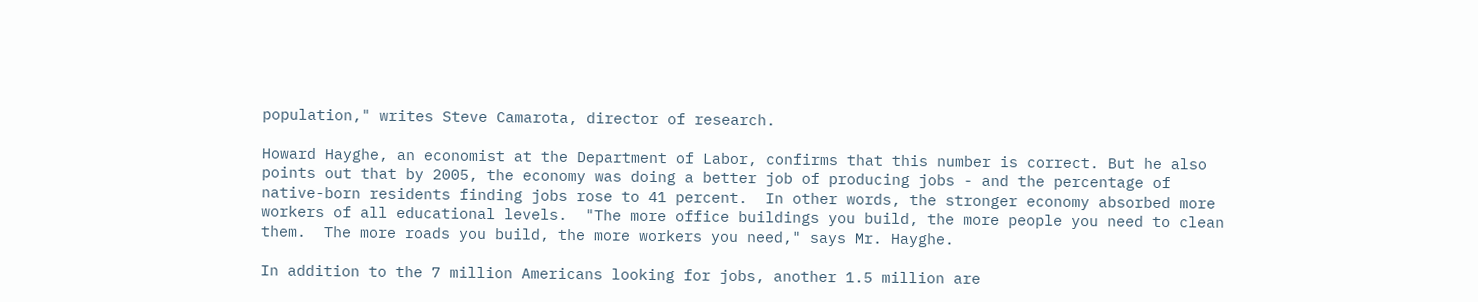population," writes Steve Camarota, director of research.

Howard Hayghe, an economist at the Department of Labor, confirms that this number is correct. But he also points out that by 2005, the economy was doing a better job of producing jobs - and the percentage of native-born residents finding jobs rose to 41 percent.  In other words, the stronger economy absorbed more workers of all educational levels.  "The more office buildings you build, the more people you need to clean them.  The more roads you build, the more workers you need," says Mr. Hayghe.

In addition to the 7 million Americans looking for jobs, another 1.5 million are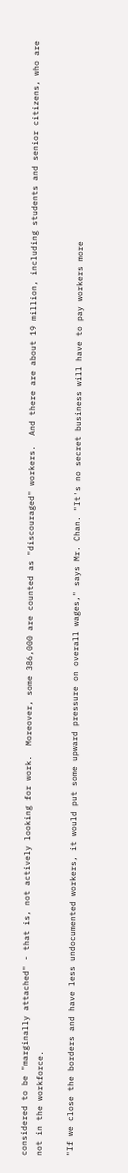considered to be "marginally attached" - that is, not actively looking for work.  Moreover, some 386,000 are counted as "discouraged" workers.  And there are about 19 million, including students and senior citizens, who are not in the workforce.

"If we close the borders and have less undocumented workers, it would put some upward pressure on overall wages," says Mr. Chan. "It's no secret business will have to pay workers more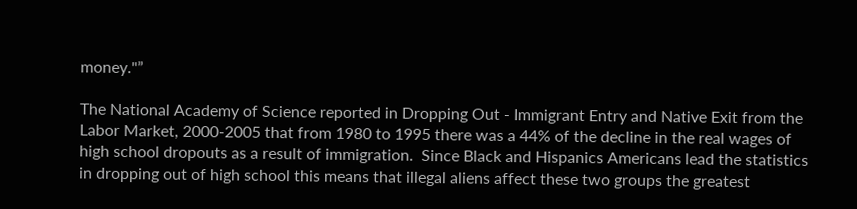money."”

The National Academy of Science reported in Dropping Out - Immigrant Entry and Native Exit from the Labor Market, 2000-2005 that from 1980 to 1995 there was a 44% of the decline in the real wages of high school dropouts as a result of immigration.  Since Black and Hispanics Americans lead the statistics in dropping out of high school this means that illegal aliens affect these two groups the greatest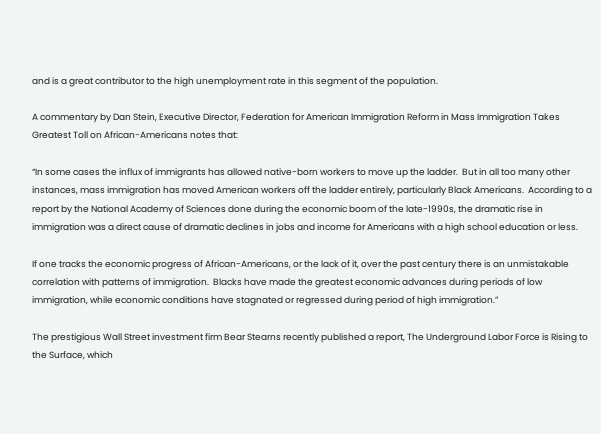and is a great contributor to the high unemployment rate in this segment of the population.

A commentary by Dan Stein, Executive Director, Federation for American Immigration Reform in Mass Immigration Takes Greatest Toll on African-Americans notes that:

“In some cases the influx of immigrants has allowed native-born workers to move up the ladder.  But in all too many other instances, mass immigration has moved American workers off the ladder entirely, particularly Black Americans.  According to a report by the National Academy of Sciences done during the economic boom of the late-1990s, the dramatic rise in immigration was a direct cause of dramatic declines in jobs and income for Americans with a high school education or less.

If one tracks the economic progress of African-Americans, or the lack of it, over the past century there is an unmistakable correlation with patterns of immigration.  Blacks have made the greatest economic advances during periods of low immigration, while economic conditions have stagnated or regressed during period of high immigration.”

The prestigious Wall Street investment firm Bear Stearns recently published a report, The Underground Labor Force is Rising to the Surface, which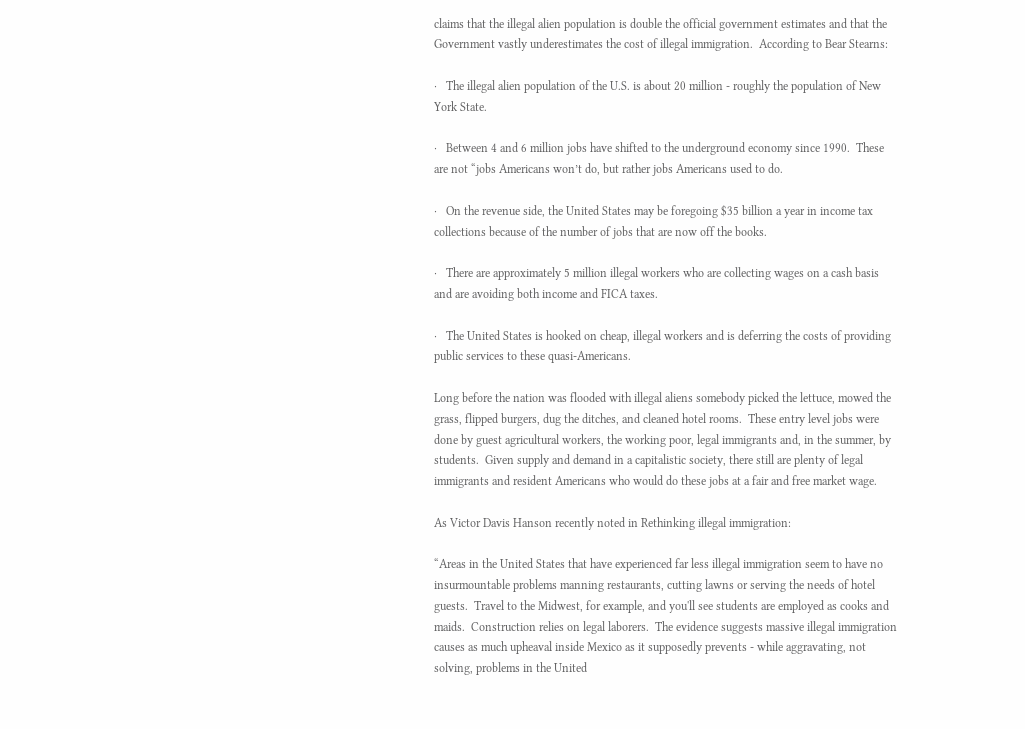claims that the illegal alien population is double the official government estimates and that the Government vastly underestimates the cost of illegal immigration.  According to Bear Stearns:

·   The illegal alien population of the U.S. is about 20 million - roughly the population of New York State.

·   Between 4 and 6 million jobs have shifted to the underground economy since 1990.  These are not “jobs Americans won’t do, but rather jobs Americans used to do.

·   On the revenue side, the United States may be foregoing $35 billion a year in income tax collections because of the number of jobs that are now off the books.

·   There are approximately 5 million illegal workers who are collecting wages on a cash basis and are avoiding both income and FICA taxes.

·   The United States is hooked on cheap, illegal workers and is deferring the costs of providing public services to these quasi-Americans.

Long before the nation was flooded with illegal aliens somebody picked the lettuce, mowed the grass, flipped burgers, dug the ditches, and cleaned hotel rooms.  These entry level jobs were done by guest agricultural workers, the working poor, legal immigrants and, in the summer, by students.  Given supply and demand in a capitalistic society, there still are plenty of legal immigrants and resident Americans who would do these jobs at a fair and free market wage.

As Victor Davis Hanson recently noted in Rethinking illegal immigration:

“Areas in the United States that have experienced far less illegal immigration seem to have no insurmountable problems manning restaurants, cutting lawns or serving the needs of hotel guests.  Travel to the Midwest, for example, and you'll see students are employed as cooks and maids.  Construction relies on legal laborers.  The evidence suggests massive illegal immigration causes as much upheaval inside Mexico as it supposedly prevents - while aggravating, not solving, problems in the United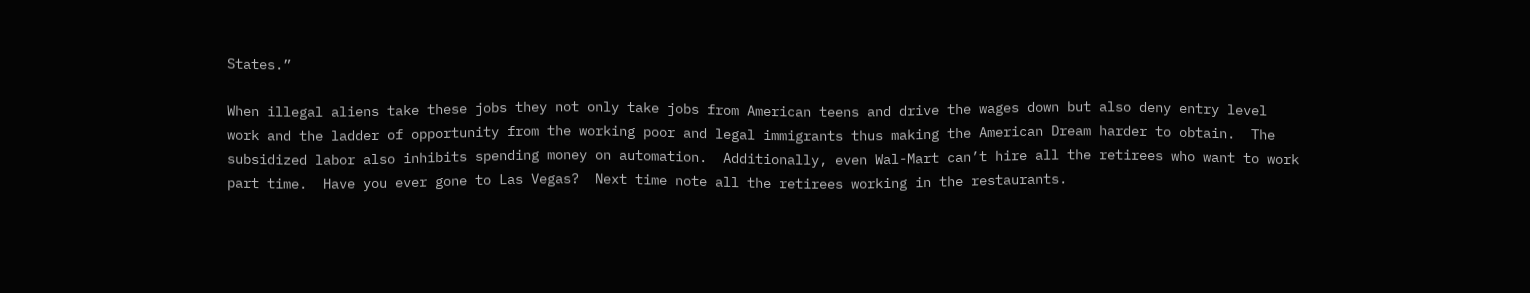States.”

When illegal aliens take these jobs they not only take jobs from American teens and drive the wages down but also deny entry level work and the ladder of opportunity from the working poor and legal immigrants thus making the American Dream harder to obtain.  The subsidized labor also inhibits spending money on automation.  Additionally, even Wal-Mart can’t hire all the retirees who want to work part time.  Have you ever gone to Las Vegas?  Next time note all the retirees working in the restaurants.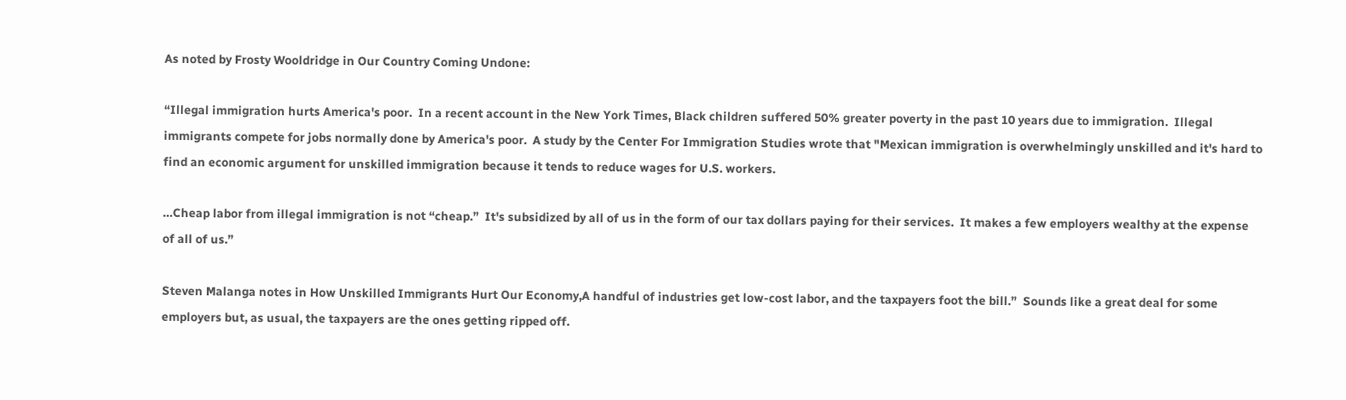As noted by Frosty Wooldridge in Our Country Coming Undone:

“Illegal immigration hurts America's poor.  In a recent account in the New York Times, Black children suffered 50% greater poverty in the past 10 years due to immigration.  Illegal immigrants compete for jobs normally done by America's poor.  A study by the Center For Immigration Studies wrote that "Mexican immigration is overwhelmingly unskilled and it's hard to find an economic argument for unskilled immigration because it tends to reduce wages for U.S. workers.

…Cheap labor from illegal immigration is not “cheap.”  It's subsidized by all of us in the form of our tax dollars paying for their services.  It makes a few employers wealthy at the expense of all of us.”

Steven Malanga notes in How Unskilled Immigrants Hurt Our Economy,A handful of industries get low-cost labor, and the taxpayers foot the bill.”  Sounds like a great deal for some employers but, as usual, the taxpayers are the ones getting ripped off.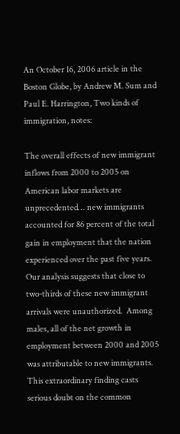An October 16, 2006 article in the Boston Globe, by Andrew M. Sum and Paul E. Harrington, Two kinds of immigration, notes:

The overall effects of new immigrant inflows from 2000 to 2005 on American labor markets are unprecedented… new immigrants accounted for 86 percent of the total gain in employment that the nation experienced over the past five years.  Our analysis suggests that close to two-thirds of these new immigrant arrivals were unauthorized.  Among males, all of the net growth in employment between 2000 and 2005 was attributable to new immigrants.  This extraordinary finding casts serious doubt on the common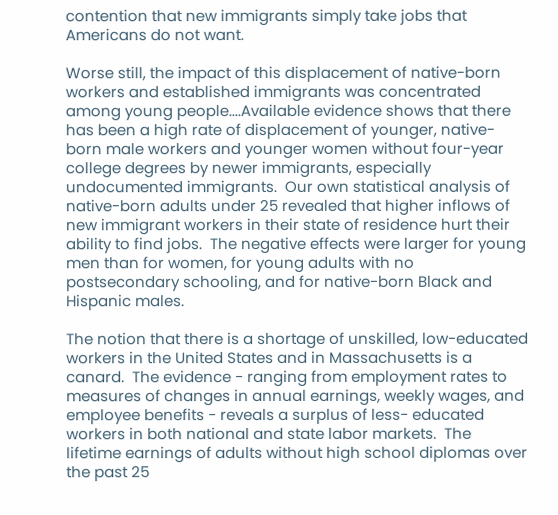contention that new immigrants simply take jobs that Americans do not want.

Worse still, the impact of this displacement of native-born workers and established immigrants was concentrated among young people....Available evidence shows that there has been a high rate of displacement of younger, native-born male workers and younger women without four-year college degrees by newer immigrants, especially undocumented immigrants.  Our own statistical analysis of native-born adults under 25 revealed that higher inflows of new immigrant workers in their state of residence hurt their ability to find jobs.  The negative effects were larger for young men than for women, for young adults with no postsecondary schooling, and for native-born Black and Hispanic males.

The notion that there is a shortage of unskilled, low-educated workers in the United States and in Massachusetts is a canard.  The evidence - ranging from employment rates to measures of changes in annual earnings, weekly wages, and employee benefits - reveals a surplus of less- educated workers in both national and state labor markets.  The lifetime earnings of adults without high school diplomas over the past 25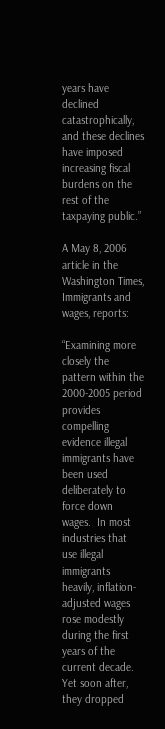years have declined catastrophically, and these declines have imposed increasing fiscal burdens on the rest of the taxpaying public.”

A May 8, 2006 article in the Washington Times, Immigrants and wages, reports:

“Examining more closely the pattern within the 2000-2005 period provides compelling evidence illegal immigrants have been used deliberately to force down wages.  In most industries that use illegal immigrants heavily, inflation-adjusted wages rose modestly during the first years of the current decade.  Yet soon after, they dropped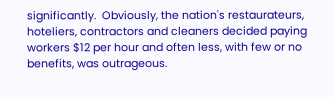significantly.  Obviously, the nation's restaurateurs, hoteliers, contractors and cleaners decided paying workers $12 per hour and often less, with few or no benefits, was outrageous.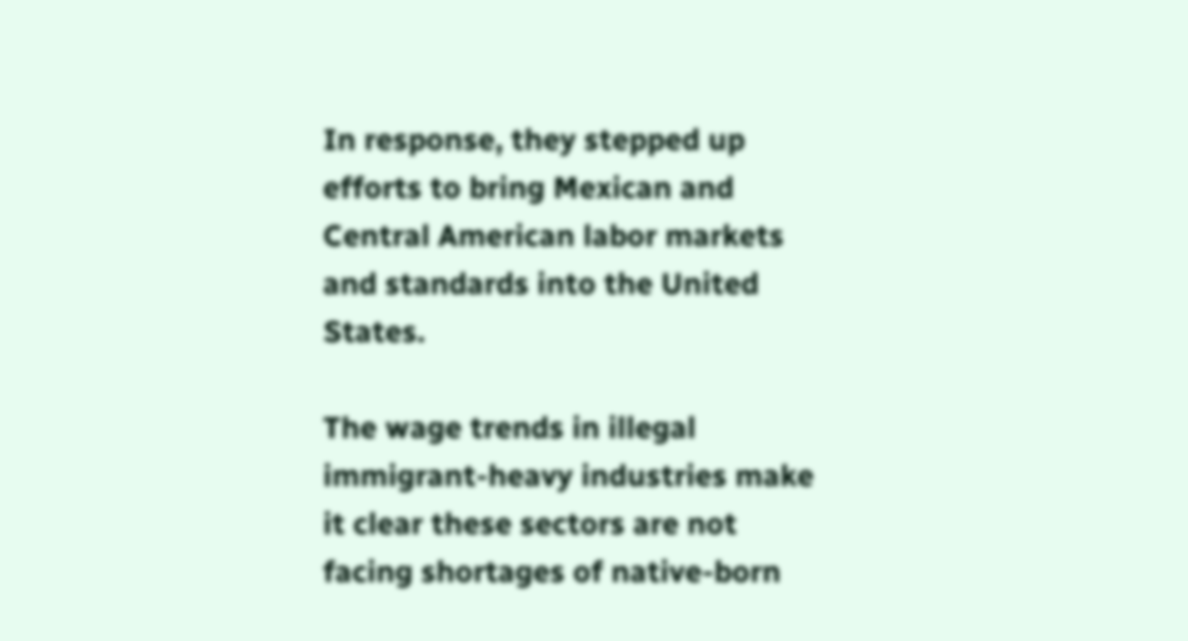In response, they stepped up efforts to bring Mexican and Central American labor markets and standards into the United States.

The wage trends in illegal immigrant-heavy industries make it clear these sectors are not facing shortages of native-born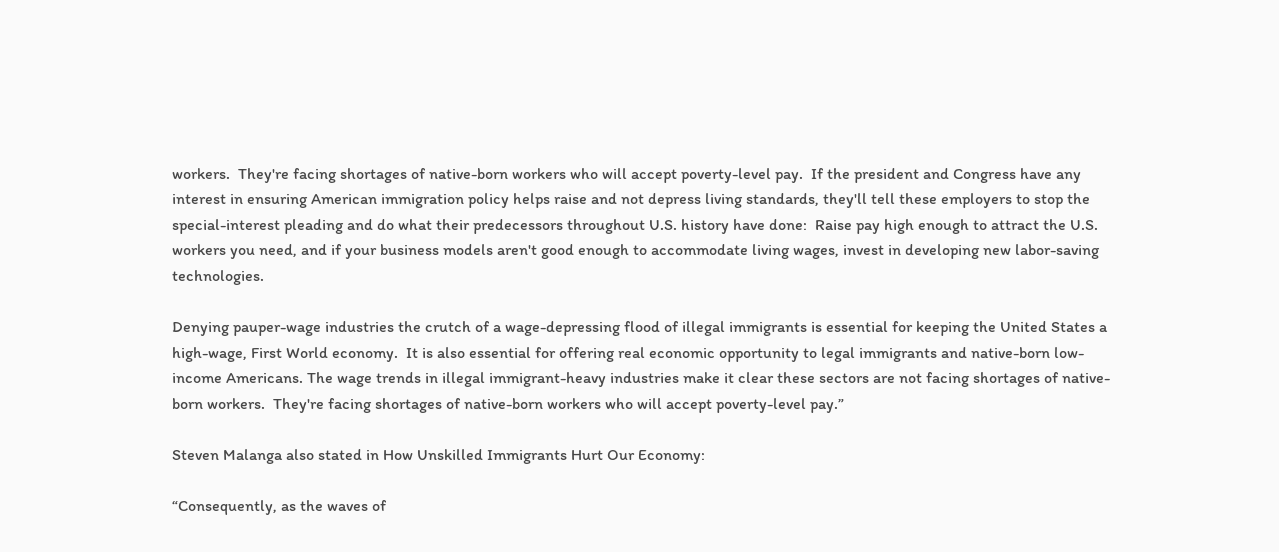workers.  They're facing shortages of native-born workers who will accept poverty-level pay.  If the president and Congress have any interest in ensuring American immigration policy helps raise and not depress living standards, they'll tell these employers to stop the special-interest pleading and do what their predecessors throughout U.S. history have done:  Raise pay high enough to attract the U.S. workers you need, and if your business models aren't good enough to accommodate living wages, invest in developing new labor-saving technologies.

Denying pauper-wage industries the crutch of a wage-depressing flood of illegal immigrants is essential for keeping the United States a high-wage, First World economy.  It is also essential for offering real economic opportunity to legal immigrants and native-born low-income Americans. The wage trends in illegal immigrant-heavy industries make it clear these sectors are not facing shortages of native-born workers.  They're facing shortages of native-born workers who will accept poverty-level pay.”

Steven Malanga also stated in How Unskilled Immigrants Hurt Our Economy:

“Consequently, as the waves of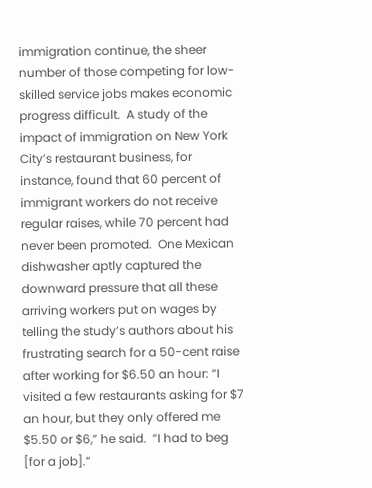immigration continue, the sheer number of those competing for low-skilled service jobs makes economic progress difficult.  A study of the impact of immigration on New York City’s restaurant business, for instance, found that 60 percent of immigrant workers do not receive regular raises, while 70 percent had never been promoted.  One Mexican dishwasher aptly captured the downward pressure that all these arriving workers put on wages by telling the study’s authors about his frustrating search for a 50-cent raise after working for $6.50 an hour: “I visited a few restaurants asking for $7 an hour, but they only offered me $5.50 or $6,” he said.  “I had to beg [for a job].”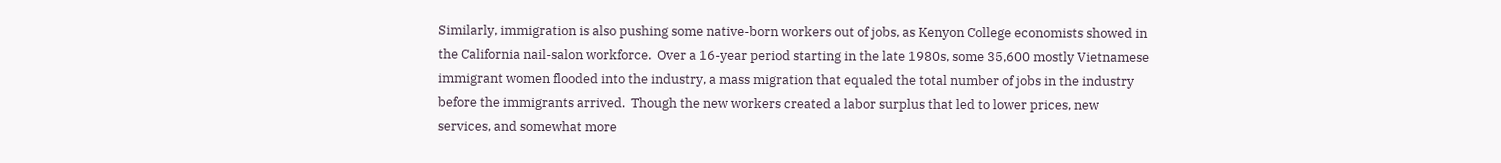Similarly, immigration is also pushing some native-born workers out of jobs, as Kenyon College economists showed in the California nail-salon workforce.  Over a 16-year period starting in the late 1980s, some 35,600 mostly Vietnamese immigrant women flooded into the industry, a mass migration that equaled the total number of jobs in the industry before the immigrants arrived.  Though the new workers created a labor surplus that led to lower prices, new services, and somewhat more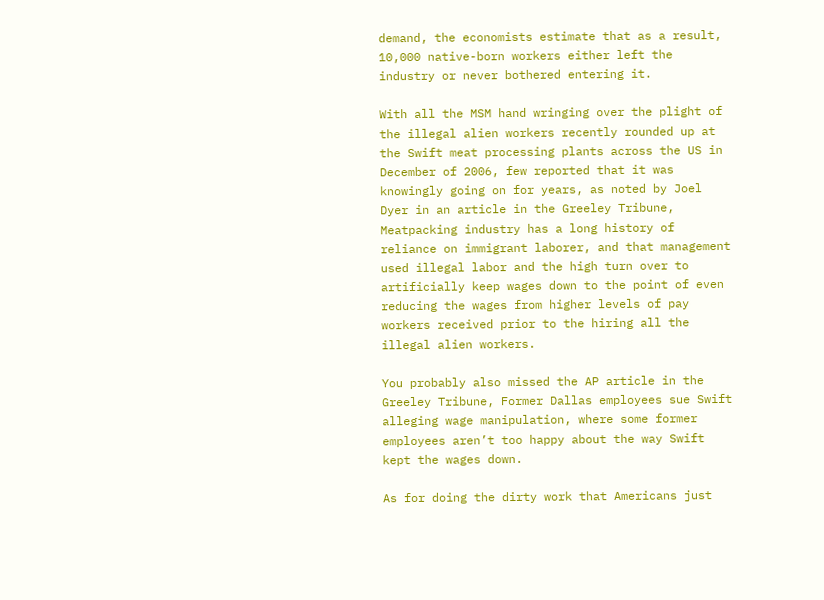demand, the economists estimate that as a result, 10,000 native-born workers either left the industry or never bothered entering it.

With all the MSM hand wringing over the plight of the illegal alien workers recently rounded up at the Swift meat processing plants across the US in December of 2006, few reported that it was knowingly going on for years, as noted by Joel Dyer in an article in the Greeley Tribune, Meatpacking industry has a long history of reliance on immigrant laborer, and that management used illegal labor and the high turn over to artificially keep wages down to the point of even reducing the wages from higher levels of pay workers received prior to the hiring all the illegal alien workers.

You probably also missed the AP article in the Greeley Tribune, Former Dallas employees sue Swift alleging wage manipulation, where some former employees aren’t too happy about the way Swift kept the wages down.

As for doing the dirty work that Americans just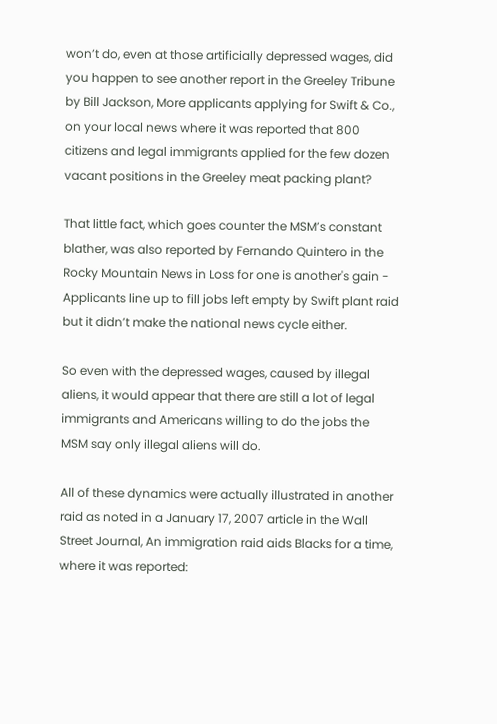won’t do, even at those artificially depressed wages, did you happen to see another report in the Greeley Tribune by Bill Jackson, More applicants applying for Swift & Co., on your local news where it was reported that 800 citizens and legal immigrants applied for the few dozen vacant positions in the Greeley meat packing plant?

That little fact, which goes counter the MSM’s constant blather, was also reported by Fernando Quintero in the Rocky Mountain News in Loss for one is another's gain - Applicants line up to fill jobs left empty by Swift plant raid but it didn’t make the national news cycle either.

So even with the depressed wages, caused by illegal aliens, it would appear that there are still a lot of legal immigrants and Americans willing to do the jobs the MSM say only illegal aliens will do.

All of these dynamics were actually illustrated in another raid as noted in a January 17, 2007 article in the Wall Street Journal, An immigration raid aids Blacks for a time, where it was reported: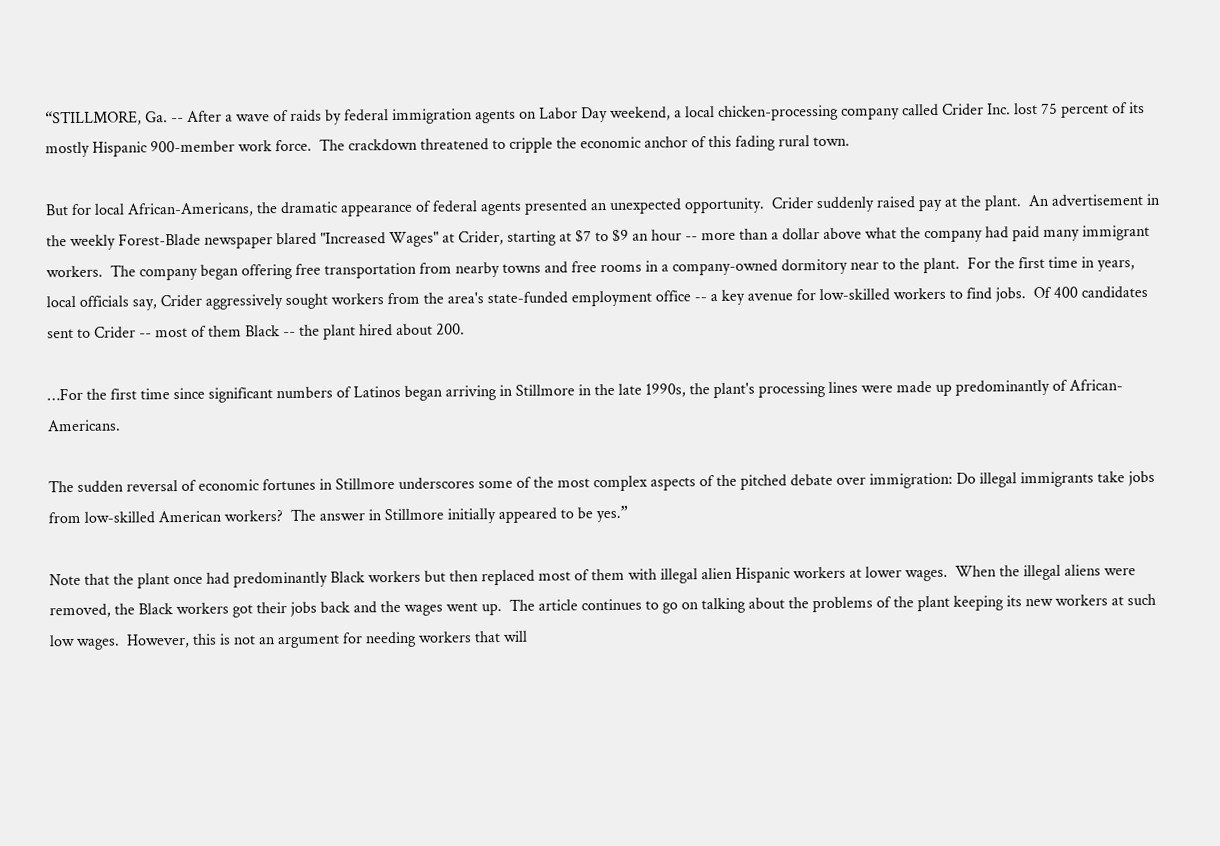“STILLMORE, Ga. -- After a wave of raids by federal immigration agents on Labor Day weekend, a local chicken-processing company called Crider Inc. lost 75 percent of its mostly Hispanic 900-member work force.  The crackdown threatened to cripple the economic anchor of this fading rural town.

But for local African-Americans, the dramatic appearance of federal agents presented an unexpected opportunity.  Crider suddenly raised pay at the plant.  An advertisement in the weekly Forest-Blade newspaper blared "Increased Wages" at Crider, starting at $7 to $9 an hour -- more than a dollar above what the company had paid many immigrant workers.  The company began offering free transportation from nearby towns and free rooms in a company-owned dormitory near to the plant.  For the first time in years, local officials say, Crider aggressively sought workers from the area's state-funded employment office -- a key avenue for low-skilled workers to find jobs.  Of 400 candidates sent to Crider -- most of them Black -- the plant hired about 200.

…For the first time since significant numbers of Latinos began arriving in Stillmore in the late 1990s, the plant's processing lines were made up predominantly of African-Americans.

The sudden reversal of economic fortunes in Stillmore underscores some of the most complex aspects of the pitched debate over immigration: Do illegal immigrants take jobs from low-skilled American workers?  The answer in Stillmore initially appeared to be yes.”

Note that the plant once had predominantly Black workers but then replaced most of them with illegal alien Hispanic workers at lower wages.  When the illegal aliens were removed, the Black workers got their jobs back and the wages went up.  The article continues to go on talking about the problems of the plant keeping its new workers at such low wages.  However, this is not an argument for needing workers that will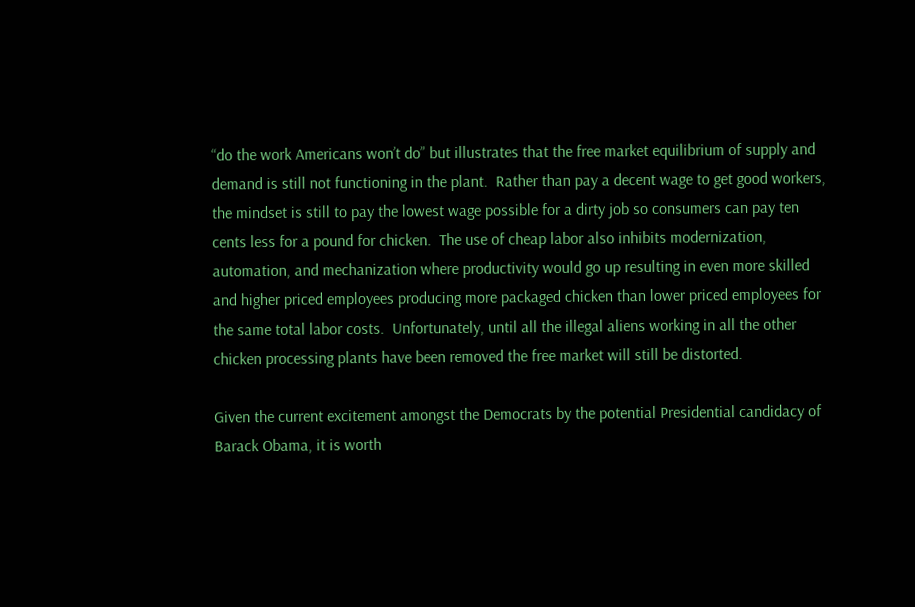“do the work Americans won’t do” but illustrates that the free market equilibrium of supply and demand is still not functioning in the plant.  Rather than pay a decent wage to get good workers, the mindset is still to pay the lowest wage possible for a dirty job so consumers can pay ten cents less for a pound for chicken.  The use of cheap labor also inhibits modernization, automation, and mechanization where productivity would go up resulting in even more skilled and higher priced employees producing more packaged chicken than lower priced employees for the same total labor costs.  Unfortunately, until all the illegal aliens working in all the other chicken processing plants have been removed the free market will still be distorted.

Given the current excitement amongst the Democrats by the potential Presidential candidacy of Barack Obama, it is worth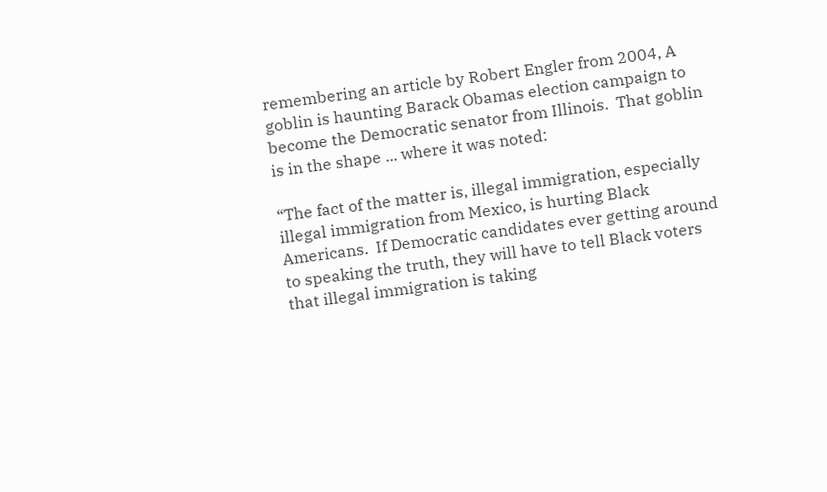remembering an article by Robert Engler from 2004, A goblin is haunting Barack Obamas election campaign to become the Democratic senator from Illinois.  That goblin is in the shape ... where it was noted:

“The fact of the matter is, illegal immigration, especially illegal immigration from Mexico, is hurting Black Americans.  If Democratic candidates ever getting around to speaking the truth, they will have to tell Black voters that illegal immigration is taking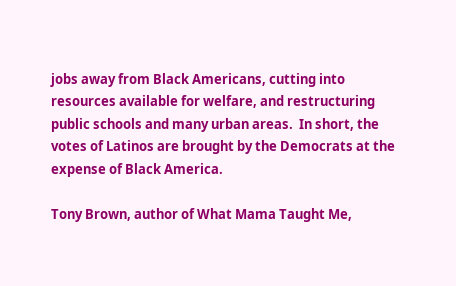jobs away from Black Americans, cutting into resources available for welfare, and restructuring public schools and many urban areas.  In short, the votes of Latinos are brought by the Democrats at the expense of Black America.

Tony Brown, author of What Mama Taught Me,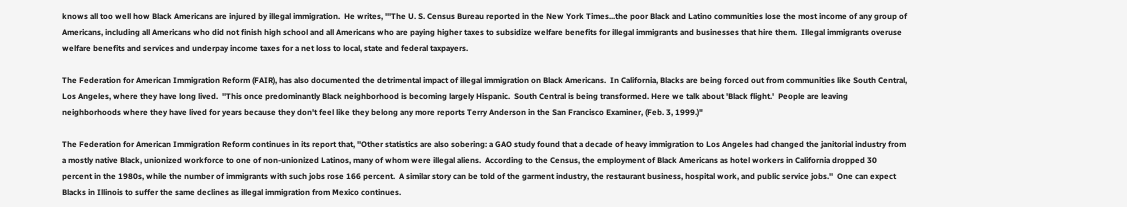knows all too well how Black Americans are injured by illegal immigration.  He writes, '''The U. S. Census Bureau reported in the New York Times...the poor Black and Latino communities lose the most income of any group of Americans, including all Americans who did not finish high school and all Americans who are paying higher taxes to subsidize welfare benefits for illegal immigrants and businesses that hire them.  Illegal immigrants overuse welfare benefits and services and underpay income taxes for a net loss to local, state and federal taxpayers.

The Federation for American Immigration Reform (FAIR), has also documented the detrimental impact of illegal immigration on Black Americans.  In California, Blacks are being forced out from communities like South Central, Los Angeles, where they have long lived.  ''This once predominantly Black neighborhood is becoming largely Hispanic.  South Central is being transformed. Here we talk about 'Black flight.'  People are leaving neighborhoods where they have lived for years because they don't feel like they belong any more reports Terry Anderson in the San Francisco Examiner, (Feb. 3, 1999.)"

The Federation for American Immigration Reform continues in its report that, ''Other statistics are also sobering: a GAO study found that a decade of heavy immigration to Los Angeles had changed the janitorial industry from a mostly native Black, unionized workforce to one of non-unionized Latinos, many of whom were illegal aliens.  According to the Census, the employment of Black Americans as hotel workers in California dropped 30 percent in the 1980s, while the number of immigrants with such jobs rose 166 percent.  A similar story can be told of the garment industry, the restaurant business, hospital work, and public service jobs.''  One can expect Blacks in Illinois to suffer the same declines as illegal immigration from Mexico continues.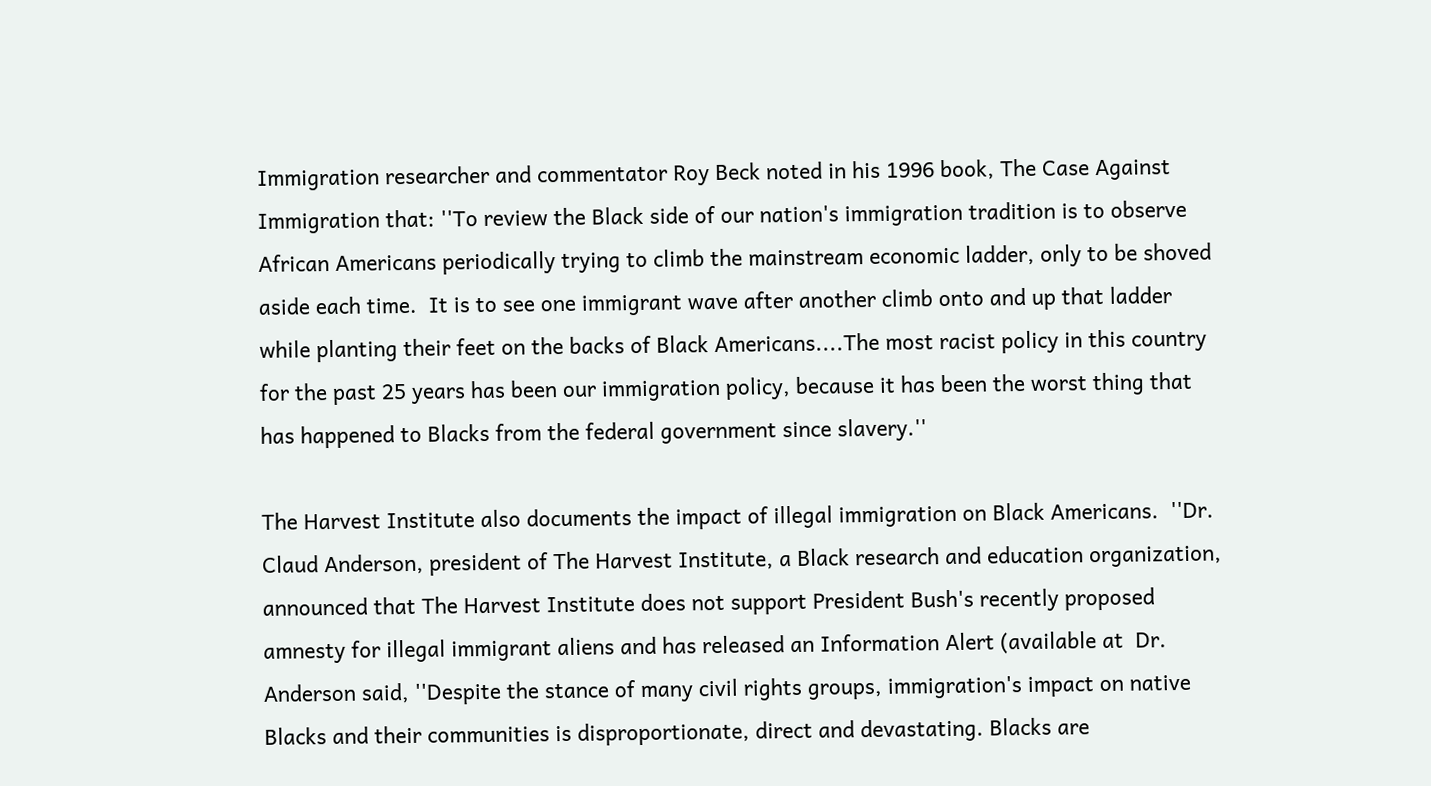Immigration researcher and commentator Roy Beck noted in his 1996 book, The Case Against Immigration that: ''To review the Black side of our nation's immigration tradition is to observe African Americans periodically trying to climb the mainstream economic ladder, only to be shoved aside each time.  It is to see one immigrant wave after another climb onto and up that ladder while planting their feet on the backs of Black Americans....The most racist policy in this country for the past 25 years has been our immigration policy, because it has been the worst thing that has happened to Blacks from the federal government since slavery.''

The Harvest Institute also documents the impact of illegal immigration on Black Americans.  ''Dr. Claud Anderson, president of The Harvest Institute, a Black research and education organization, announced that The Harvest Institute does not support President Bush's recently proposed amnesty for illegal immigrant aliens and has released an Information Alert (available at  Dr. Anderson said, ''Despite the stance of many civil rights groups, immigration's impact on native Blacks and their communities is disproportionate, direct and devastating. Blacks are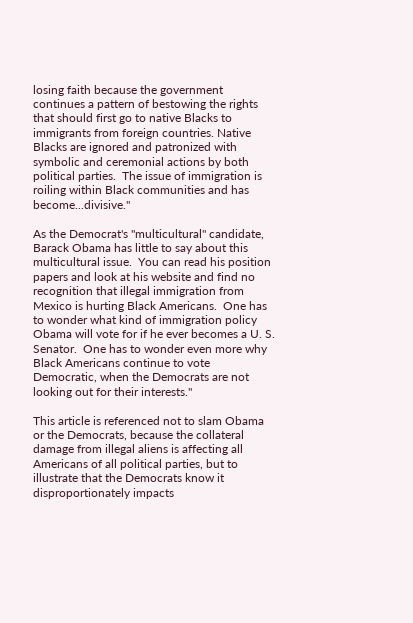losing faith because the government continues a pattern of bestowing the rights that should first go to native Blacks to immigrants from foreign countries. Native Blacks are ignored and patronized with symbolic and ceremonial actions by both political parties.  The issue of immigration is roiling within Black communities and has become...divisive.''

As the Democrat's ''multicultural'' candidate, Barack Obama has little to say about this multicultural issue.  You can read his position papers and look at his website and find no recognition that illegal immigration from Mexico is hurting Black Americans.  One has to wonder what kind of immigration policy Obama will vote for if he ever becomes a U. S. Senator.  One has to wonder even more why Black Americans continue to vote Democratic, when the Democrats are not looking out for their interests.''

This article is referenced not to slam Obama or the Democrats, because the collateral damage from illegal aliens is affecting all Americans of all political parties, but to illustrate that the Democrats know it disproportionately impacts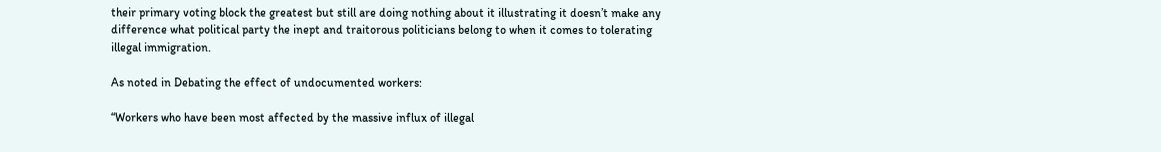their primary voting block the greatest but still are doing nothing about it illustrating it doesn’t make any difference what political party the inept and traitorous politicians belong to when it comes to tolerating illegal immigration.

As noted in Debating the effect of undocumented workers:

“Workers who have been most affected by the massive influx of illegal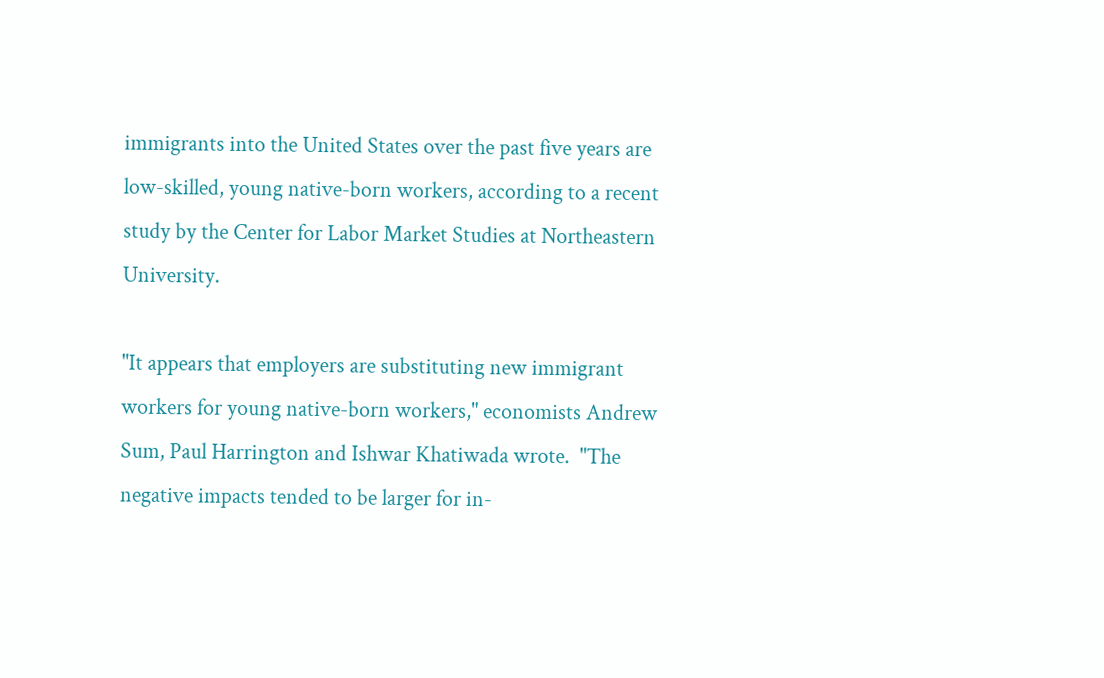immigrants into the United States over the past five years are low-skilled, young native-born workers, according to a recent study by the Center for Labor Market Studies at Northeastern University.

"It appears that employers are substituting new immigrant workers for young native-born workers," economists Andrew Sum, Paul Harrington and Ishwar Khatiwada wrote.  "The negative impacts tended to be larger for in-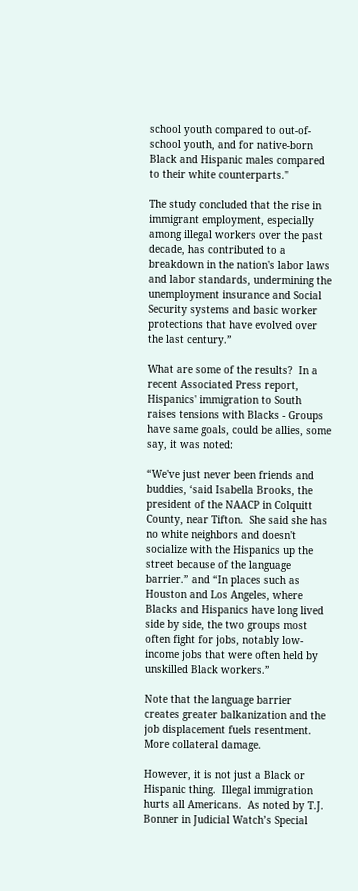school youth compared to out-of-school youth, and for native-born Black and Hispanic males compared to their white counterparts."

The study concluded that the rise in immigrant employment, especially among illegal workers over the past decade, has contributed to a breakdown in the nation's labor laws and labor standards, undermining the unemployment insurance and Social Security systems and basic worker protections that have evolved over the last century.”

What are some of the results?  In a recent Associated Press report, Hispanics' immigration to South raises tensions with Blacks - Groups have same goals, could be allies, some say, it was noted:

“We've just never been friends and buddies, ‘said Isabella Brooks, the president of the NAACP in Colquitt County, near Tifton.  She said she has no white neighbors and doesn't socialize with the Hispanics up the street because of the language barrier.” and “In places such as Houston and Los Angeles, where Blacks and Hispanics have long lived side by side, the two groups most often fight for jobs, notably low-income jobs that were often held by unskilled Black workers.”

Note that the language barrier creates greater balkanization and the job displacement fuels resentment.  More collateral damage.

However, it is not just a Black or Hispanic thing.  Illegal immigration hurts all Americans.  As noted by T.J. Bonner in Judicial Watch’s Special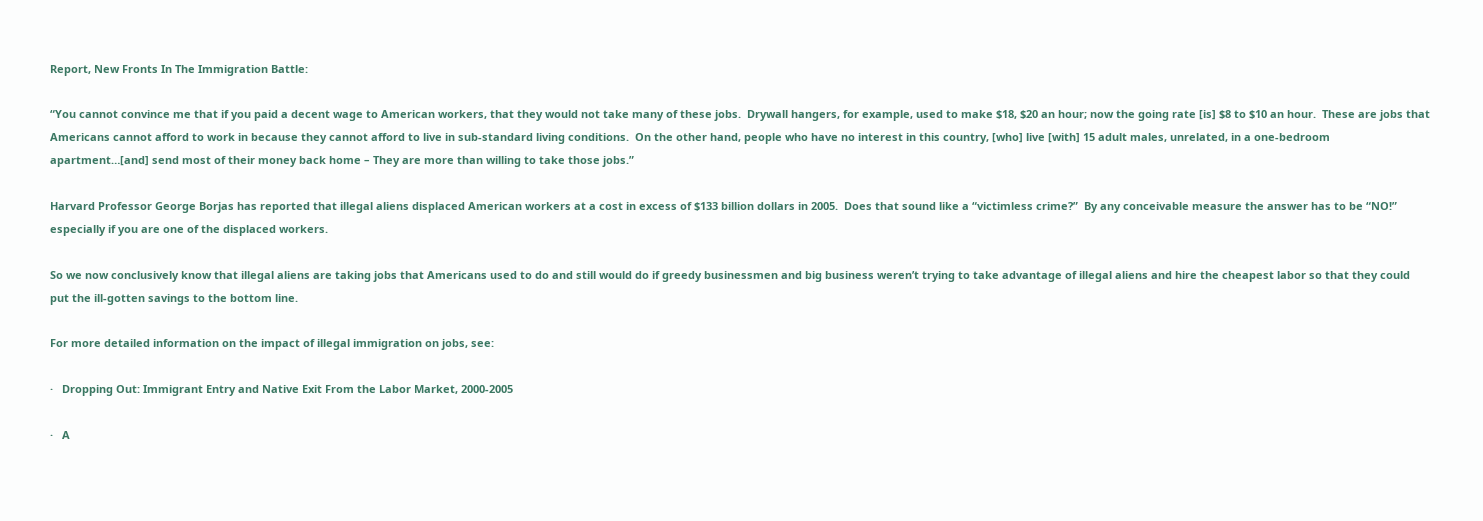Report, New Fronts In The Immigration Battle:

“You cannot convince me that if you paid a decent wage to American workers, that they would not take many of these jobs.  Drywall hangers, for example, used to make $18, $20 an hour; now the going rate [is] $8 to $10 an hour.  These are jobs that Americans cannot afford to work in because they cannot afford to live in sub-standard living conditions.  On the other hand, people who have no interest in this country, [who] live [with] 15 adult males, unrelated, in a one-bedroom apartment…[and] send most of their money back home – They are more than willing to take those jobs.”

Harvard Professor George Borjas has reported that illegal aliens displaced American workers at a cost in excess of $133 billion dollars in 2005.  Does that sound like a “victimless crime?”  By any conceivable measure the answer has to be “NO!” especially if you are one of the displaced workers.

So we now conclusively know that illegal aliens are taking jobs that Americans used to do and still would do if greedy businessmen and big business weren’t trying to take advantage of illegal aliens and hire the cheapest labor so that they could put the ill-gotten savings to the bottom line.

For more detailed information on the impact of illegal immigration on jobs, see:

·   Dropping Out: Immigrant Entry and Native Exit From the Labor Market, 2000-2005

·   A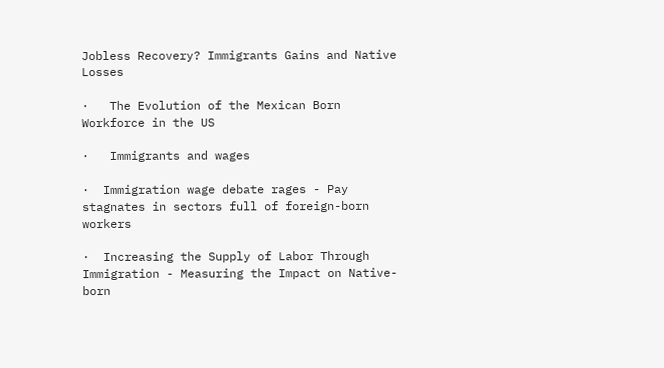Jobless Recovery? Immigrants Gains and Native Losses

·   The Evolution of the Mexican Born Workforce in the US

·   Immigrants and wages

·  Immigration wage debate rages - Pay stagnates in sectors full of foreign-born workers

·  Increasing the Supply of Labor Through Immigration - Measuring the Impact on Native-born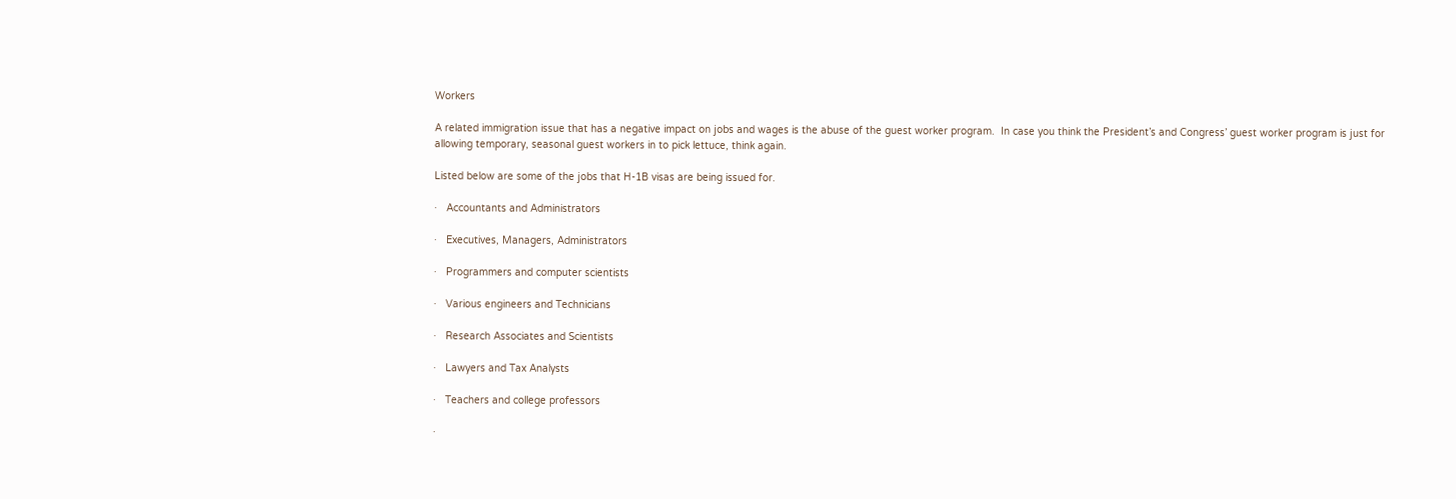Workers

A related immigration issue that has a negative impact on jobs and wages is the abuse of the guest worker program.  In case you think the President’s and Congress’ guest worker program is just for allowing temporary, seasonal guest workers in to pick lettuce, think again.

Listed below are some of the jobs that H-1B visas are being issued for.

·   Accountants and Administrators

·   Executives, Managers, Administrators

·   Programmers and computer scientists

·   Various engineers and Technicians

·   Research Associates and Scientists

·   Lawyers and Tax Analysts

·   Teachers and college professors

·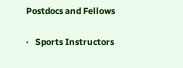Postdocs and Fellows

·   Sports Instructors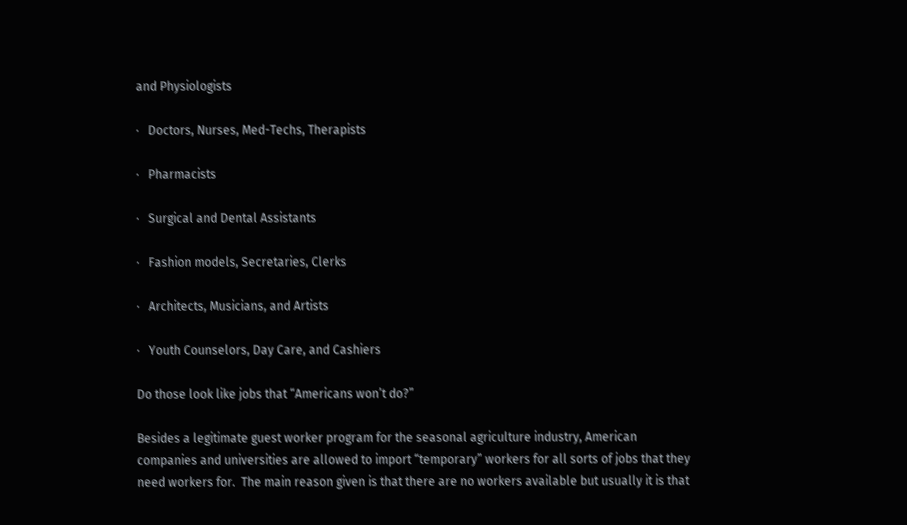and Physiologists

·   Doctors, Nurses, Med-Techs, Therapists

·   Pharmacists

·   Surgical and Dental Assistants

·   Fashion models, Secretaries, Clerks

·   Architects, Musicians, and Artists

·   Youth Counselors, Day Care, and Cashiers

Do those look like jobs that “Americans won’t do?”

Besides a legitimate guest worker program for the seasonal agriculture industry, American companies and universities are allowed to import “temporary” workers for all sorts of jobs that they need workers for.  The main reason given is that there are no workers available but usually it is that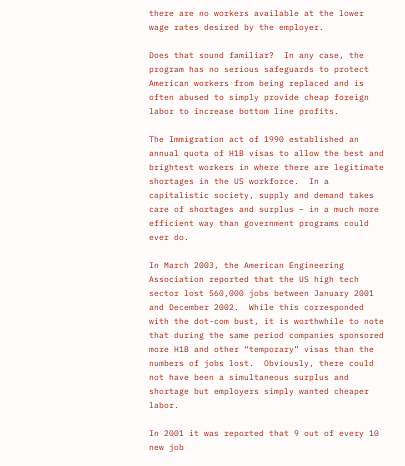there are no workers available at the lower wage rates desired by the employer.

Does that sound familiar?  In any case, the program has no serious safeguards to protect American workers from being replaced and is often abused to simply provide cheap foreign labor to increase bottom line profits.

The Immigration act of 1990 established an annual quota of H1B visas to allow the best and brightest workers in where there are legitimate shortages in the US workforce.  In a capitalistic society, supply and demand takes care of shortages and surplus – in a much more efficient way than government programs could ever do.

In March 2003, the American Engineering Association reported that the US high tech sector lost 560,000 jobs between January 2001 and December 2002.  While this corresponded with the dot-com bust, it is worthwhile to note that during the same period companies sponsored more H1B and other “temporary” visas than the numbers of jobs lost.  Obviously, there could not have been a simultaneous surplus and shortage but employers simply wanted cheaper labor.

In 2001 it was reported that 9 out of every 10 new job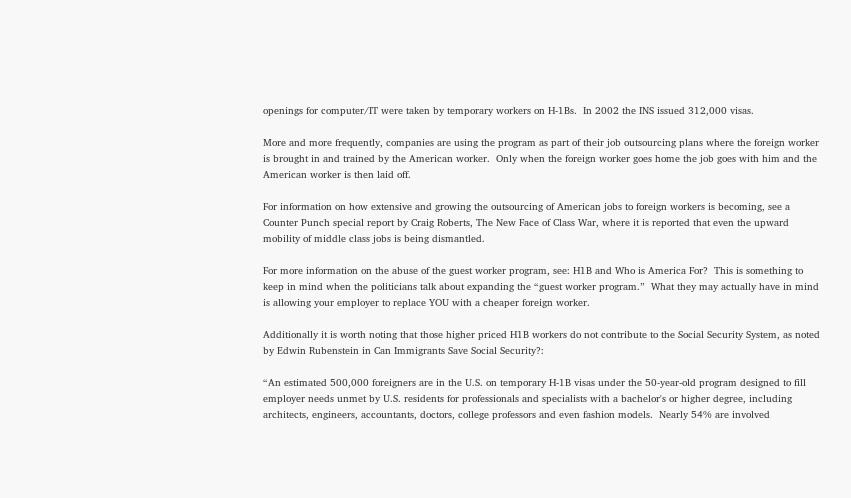openings for computer/IT were taken by temporary workers on H-1Bs.  In 2002 the INS issued 312,000 visas.

More and more frequently, companies are using the program as part of their job outsourcing plans where the foreign worker is brought in and trained by the American worker.  Only when the foreign worker goes home the job goes with him and the American worker is then laid off.

For information on how extensive and growing the outsourcing of American jobs to foreign workers is becoming, see a Counter Punch special report by Craig Roberts, The New Face of Class War, where it is reported that even the upward mobility of middle class jobs is being dismantled.

For more information on the abuse of the guest worker program, see: H1B and Who is America For?  This is something to keep in mind when the politicians talk about expanding the “guest worker program.”  What they may actually have in mind is allowing your employer to replace YOU with a cheaper foreign worker.

Additionally it is worth noting that those higher priced H1B workers do not contribute to the Social Security System, as noted by Edwin Rubenstein in Can Immigrants Save Social Security?:

“An estimated 500,000 foreigners are in the U.S. on temporary H-1B visas under the 50-year-old program designed to fill employer needs unmet by U.S. residents for professionals and specialists with a bachelor's or higher degree, including architects, engineers, accountants, doctors, college professors and even fashion models.  Nearly 54% are involved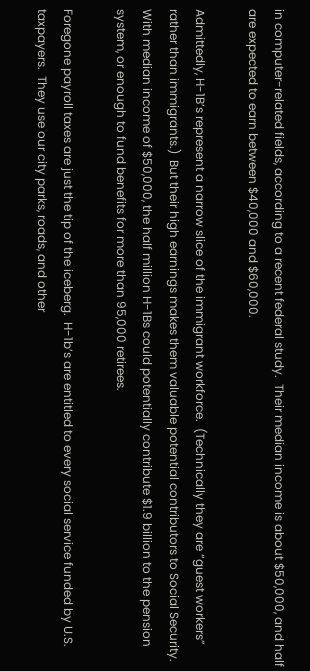in computer-related fields, according to a recent federal study.  Their median income is about $50,000, and half are expected to earn between $40,000 and $60,000.

Admittedly, H-1B’s represent a narrow slice of the immigrant workforce.  (Technically they are “guest workers” rather than immigrants.)  But their high earnings makes them valuable potential contributors to Social Security.  With median income of $50,000, the half million H-1Bs could potentially contribute $1.9 billion to the pension system, or enough to fund benefits for more than 95,000 retirees.

Foregone payroll taxes are just the tip of the iceberg.  H-1b’s are entitled to every social service funded by U.S. taxpayers.  They use our city parks, roads, and other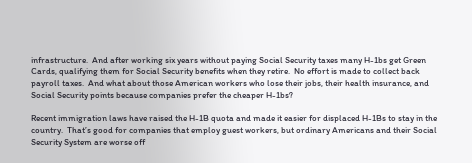infrastructure.  And after working six years without paying Social Security taxes many H-1bs get Green Cards, qualifying them for Social Security benefits when they retire.  No effort is made to collect back payroll taxes.  And what about those American workers who lose their jobs, their health insurance, and Social Security points because companies prefer the cheaper H-1bs?

Recent immigration laws have raised the H-1B quota and made it easier for displaced H-1Bs to stay in the country.  That’s good for companies that employ guest workers, but ordinary Americans and their Social Security System are worse off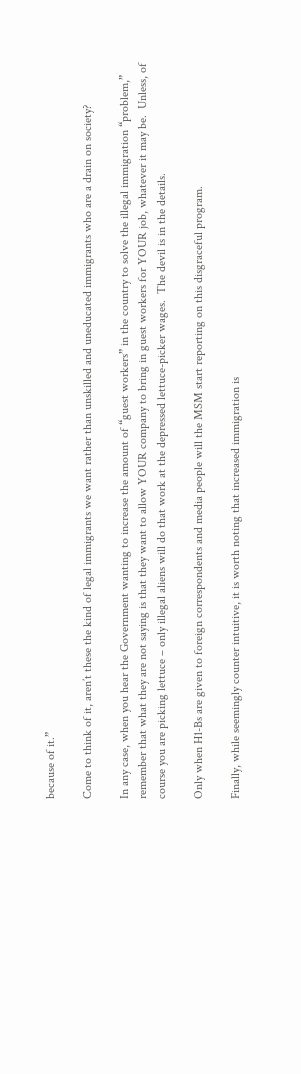because of it.”

Come to think of it, aren’t these the kind of legal immigrants we want rather than unskilled and uneducated immigrants who are a drain on society?

In any case, when you hear the Government wanting to increase the amount of “guest workers” in the country to solve the illegal immigration “problem,” remember that what they are not saying is that they want to allow YOUR company to bring in guest workers for YOUR job, whatever it may be.  Unless, of course you are picking lettuce – only illegal aliens will do that work at the depressed lettuce-picker wages.  The devil is in the details.

Only when H1-Bs are given to foreign correspondents and media people will the MSM start reporting on this disgraceful program.

Finally, while seemingly counter intuitive, it is worth noting that increased immigration is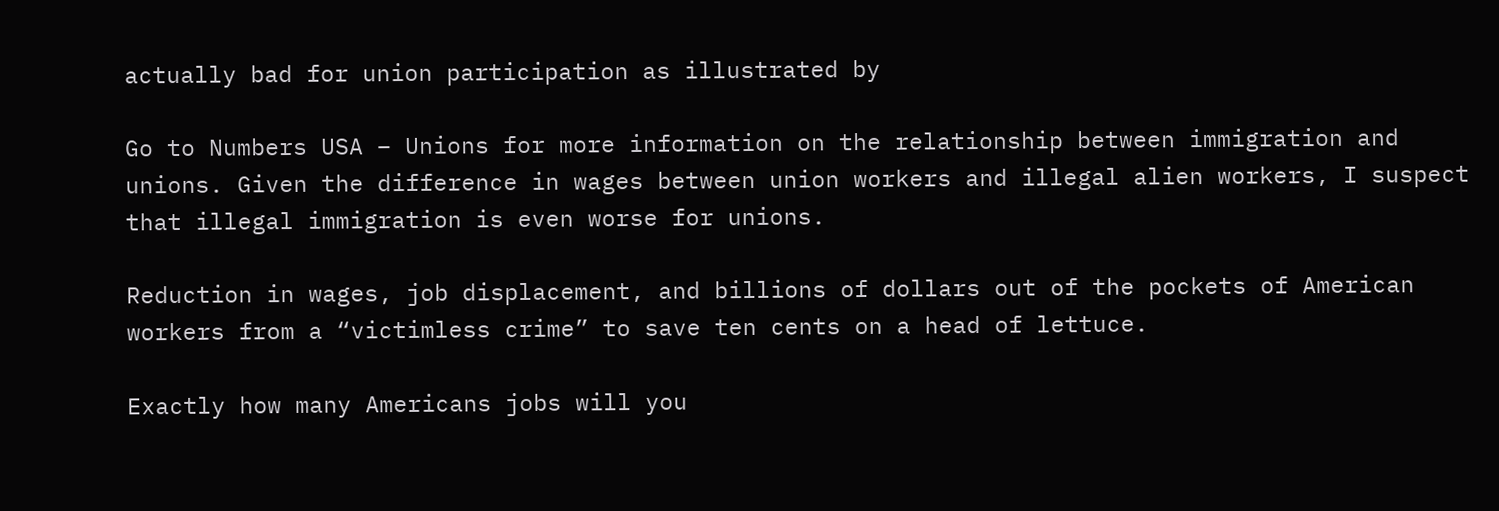actually bad for union participation as illustrated by

Go to Numbers USA – Unions for more information on the relationship between immigration and unions. Given the difference in wages between union workers and illegal alien workers, I suspect that illegal immigration is even worse for unions.

Reduction in wages, job displacement, and billions of dollars out of the pockets of American workers from a “victimless crime” to save ten cents on a head of lettuce.

Exactly how many Americans jobs will you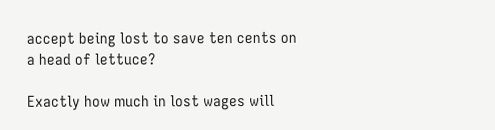accept being lost to save ten cents on a head of lettuce?

Exactly how much in lost wages will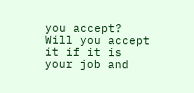you accept?  Will you accept it if it is your job and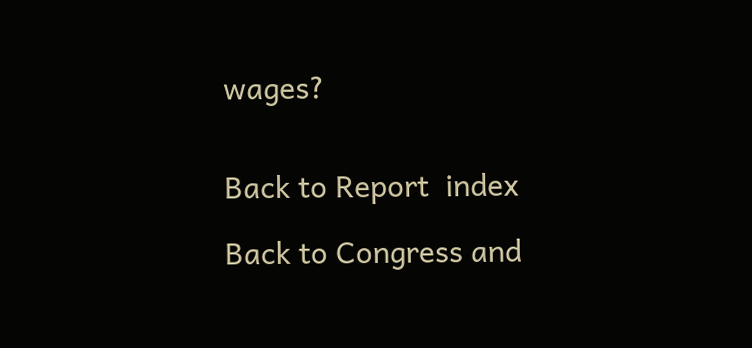wages?


Back to Report  index

Back to Congress and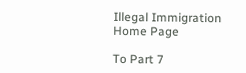Illegal Immigration Home Page

To Part 7